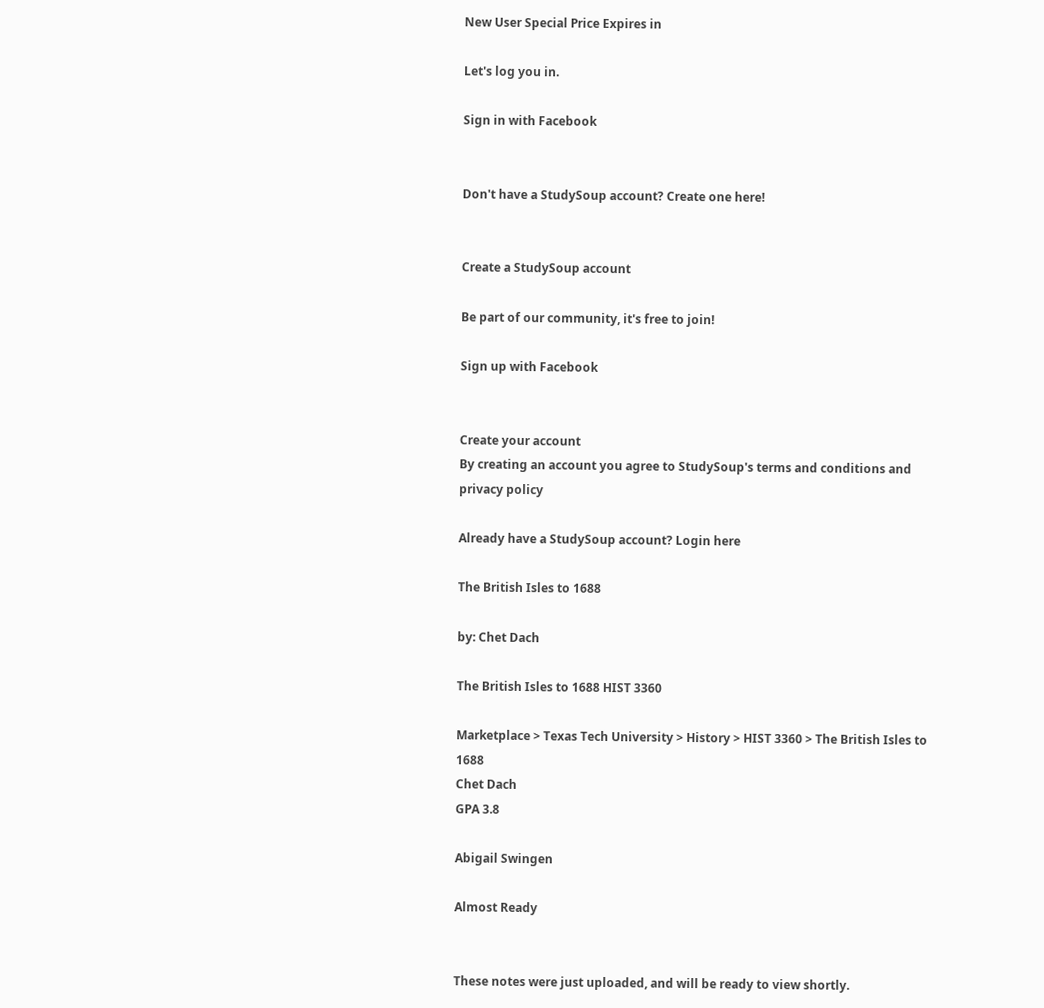New User Special Price Expires in

Let's log you in.

Sign in with Facebook


Don't have a StudySoup account? Create one here!


Create a StudySoup account

Be part of our community, it's free to join!

Sign up with Facebook


Create your account
By creating an account you agree to StudySoup's terms and conditions and privacy policy

Already have a StudySoup account? Login here

The British Isles to 1688

by: Chet Dach

The British Isles to 1688 HIST 3360

Marketplace > Texas Tech University > History > HIST 3360 > The British Isles to 1688
Chet Dach
GPA 3.8

Abigail Swingen

Almost Ready


These notes were just uploaded, and will be ready to view shortly.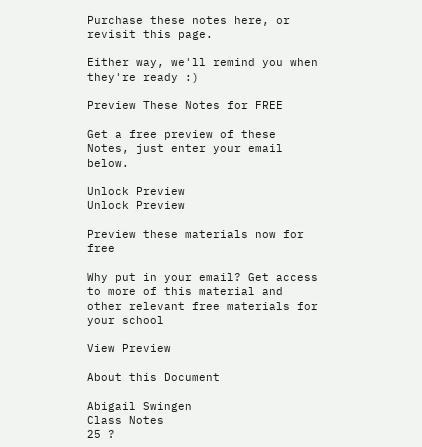Purchase these notes here, or revisit this page.

Either way, we'll remind you when they're ready :)

Preview These Notes for FREE

Get a free preview of these Notes, just enter your email below.

Unlock Preview
Unlock Preview

Preview these materials now for free

Why put in your email? Get access to more of this material and other relevant free materials for your school

View Preview

About this Document

Abigail Swingen
Class Notes
25 ?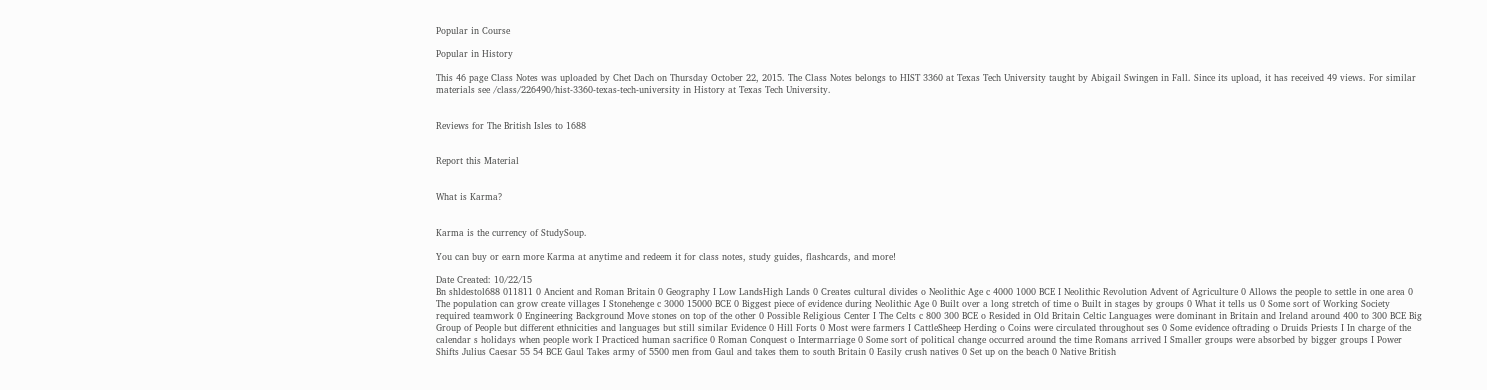Popular in Course

Popular in History

This 46 page Class Notes was uploaded by Chet Dach on Thursday October 22, 2015. The Class Notes belongs to HIST 3360 at Texas Tech University taught by Abigail Swingen in Fall. Since its upload, it has received 49 views. For similar materials see /class/226490/hist-3360-texas-tech-university in History at Texas Tech University.


Reviews for The British Isles to 1688


Report this Material


What is Karma?


Karma is the currency of StudySoup.

You can buy or earn more Karma at anytime and redeem it for class notes, study guides, flashcards, and more!

Date Created: 10/22/15
Bn shldestol688 011811 0 Ancient and Roman Britain 0 Geography I Low LandsHigh Lands 0 Creates cultural divides o Neolithic Age c 4000 1000 BCE I Neolithic Revolution Advent of Agriculture 0 Allows the people to settle in one area 0 The population can grow create villages I Stonehenge c 3000 15000 BCE 0 Biggest piece of evidence during Neolithic Age 0 Built over a long stretch of time o Built in stages by groups 0 What it tells us 0 Some sort of Working Society required teamwork 0 Engineering Background Move stones on top of the other 0 Possible Religious Center I The Celts c 800 300 BCE o Resided in Old Britain Celtic Languages were dominant in Britain and Ireland around 400 to 300 BCE Big Group of People but different ethnicities and languages but still similar Evidence 0 Hill Forts 0 Most were farmers I CattleSheep Herding o Coins were circulated throughout ses 0 Some evidence oftrading o Druids Priests I In charge of the calendar s holidays when people work I Practiced human sacrifice 0 Roman Conquest o Intermarriage 0 Some sort of political change occurred around the time Romans arrived I Smaller groups were absorbed by bigger groups I Power Shifts Julius Caesar 55 54 BCE Gaul Takes army of 5500 men from Gaul and takes them to south Britain 0 Easily crush natives 0 Set up on the beach 0 Native British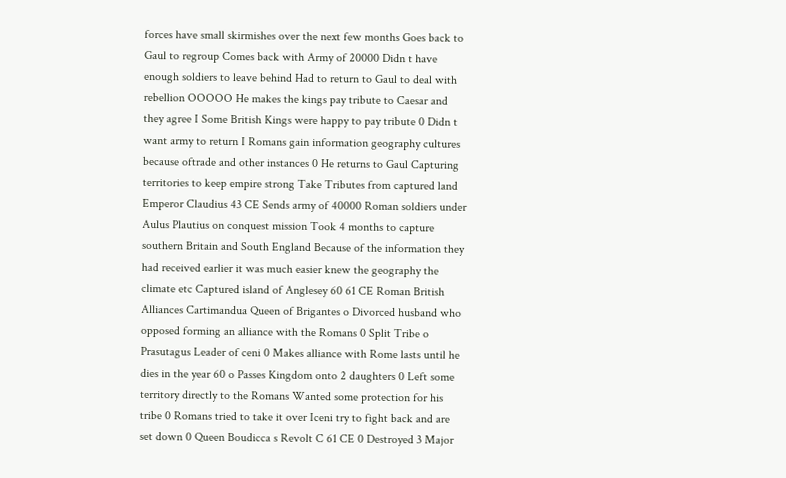forces have small skirmishes over the next few months Goes back to Gaul to regroup Comes back with Army of 20000 Didn t have enough soldiers to leave behind Had to return to Gaul to deal with rebellion OOOOO He makes the kings pay tribute to Caesar and they agree I Some British Kings were happy to pay tribute 0 Didn t want army to return I Romans gain information geography cultures because oftrade and other instances 0 He returns to Gaul Capturing territories to keep empire strong Take Tributes from captured land Emperor Claudius 43 CE Sends army of 40000 Roman soldiers under Aulus Plautius on conquest mission Took 4 months to capture southern Britain and South England Because of the information they had received earlier it was much easier knew the geography the climate etc Captured island of Anglesey 60 61 CE Roman British Alliances Cartimandua Queen of Brigantes o Divorced husband who opposed forming an alliance with the Romans 0 Split Tribe o Prasutagus Leader of ceni 0 Makes alliance with Rome lasts until he dies in the year 60 o Passes Kingdom onto 2 daughters 0 Left some territory directly to the Romans Wanted some protection for his tribe 0 Romans tried to take it over Iceni try to fight back and are set down 0 Queen Boudicca s Revolt C 61 CE 0 Destroyed 3 Major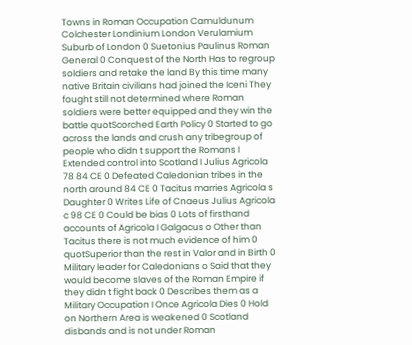Towns in Roman Occupation Camuldunum Colchester Londinium London Verulamium Suburb of London 0 Suetonius Paulinus Roman General 0 Conquest of the North Has to regroup soldiers and retake the land By this time many native Britain civilians had joined the Iceni They fought still not determined where Roman soldiers were better equipped and they win the battle quotScorched Earth Policy 0 Started to go across the lands and crush any tribegroup of people who didn t support the Romans I Extended control into Scotland I Julius Agricola 78 84 CE 0 Defeated Caledonian tribes in the north around 84 CE 0 Tacitus marries Agricola s Daughter 0 Writes Life of Cnaeus Julius Agricola c 98 CE 0 Could be bias 0 Lots of firsthand accounts of Agricola I Galgacus o Other than Tacitus there is not much evidence of him 0 quotSuperior than the rest in Valor and in Birth 0 Military leader for Caledonians o Said that they would become slaves of the Roman Empire if they didn t fight back 0 Describes them as a Military Occupation I Once Agricola Dies 0 Hold on Northern Area is weakened 0 Scotland disbands and is not under Roman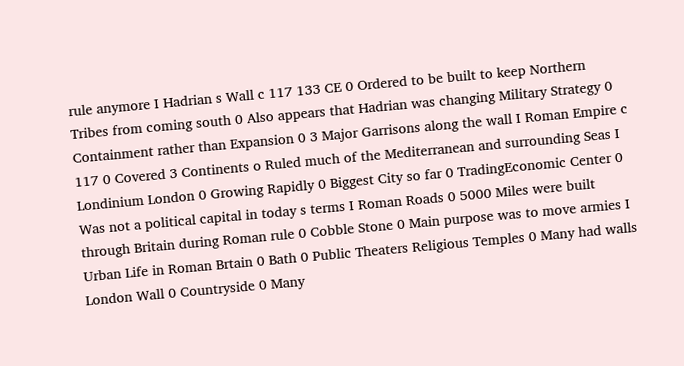rule anymore I Hadrian s Wall c 117 133 CE 0 Ordered to be built to keep Northern Tribes from coming south 0 Also appears that Hadrian was changing Military Strategy 0 Containment rather than Expansion 0 3 Major Garrisons along the wall I Roman Empire c 117 0 Covered 3 Continents o Ruled much of the Mediterranean and surrounding Seas I Londinium London 0 Growing Rapidly 0 Biggest City so far 0 TradingEconomic Center 0 Was not a political capital in today s terms I Roman Roads 0 5000 Miles were built through Britain during Roman rule 0 Cobble Stone 0 Main purpose was to move armies I Urban Life in Roman Brtain 0 Bath 0 Public Theaters Religious Temples 0 Many had walls London Wall 0 Countryside 0 Many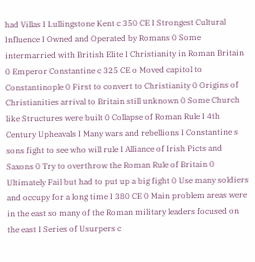had Villas I Lullingstone Kent c 350 CE I Strongest Cultural Influence I Owned and Operated by Romans 0 Some intermarried with British Elite I Christianity in Roman Britain 0 Emperor Constantine c 325 CE o Moved capitol to Constantinople 0 First to convert to Christianity 0 Origins of Christianities arrival to Britain still unknown 0 Some Church like Structures were built 0 Collapse of Roman Rule I 4th Century Upheavals I Many wars and rebellions I Constantine s sons fight to see who will rule I Alliance of Irish Picts and Saxons 0 Try to overthrow the Roman Rule of Britain 0 Ultimately Fail but had to put up a big fight 0 Use many soldiers and occupy for a long time I 380 CE 0 Main problem areas were in the east so many of the Roman military leaders focused on the east I Series of Usurpers c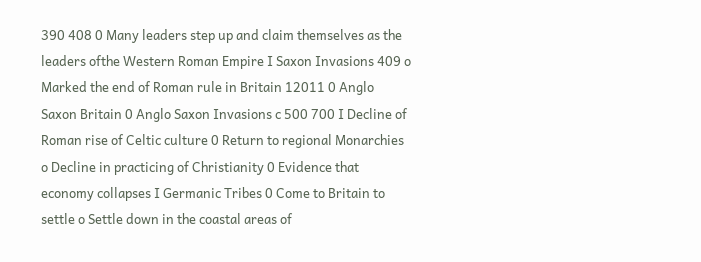390 408 0 Many leaders step up and claim themselves as the leaders ofthe Western Roman Empire I Saxon Invasions 409 o Marked the end of Roman rule in Britain 12011 0 Anglo Saxon Britain 0 Anglo Saxon Invasions c 500 700 I Decline of Roman rise of Celtic culture 0 Return to regional Monarchies o Decline in practicing of Christianity 0 Evidence that economy collapses I Germanic Tribes 0 Come to Britain to settle o Settle down in the coastal areas of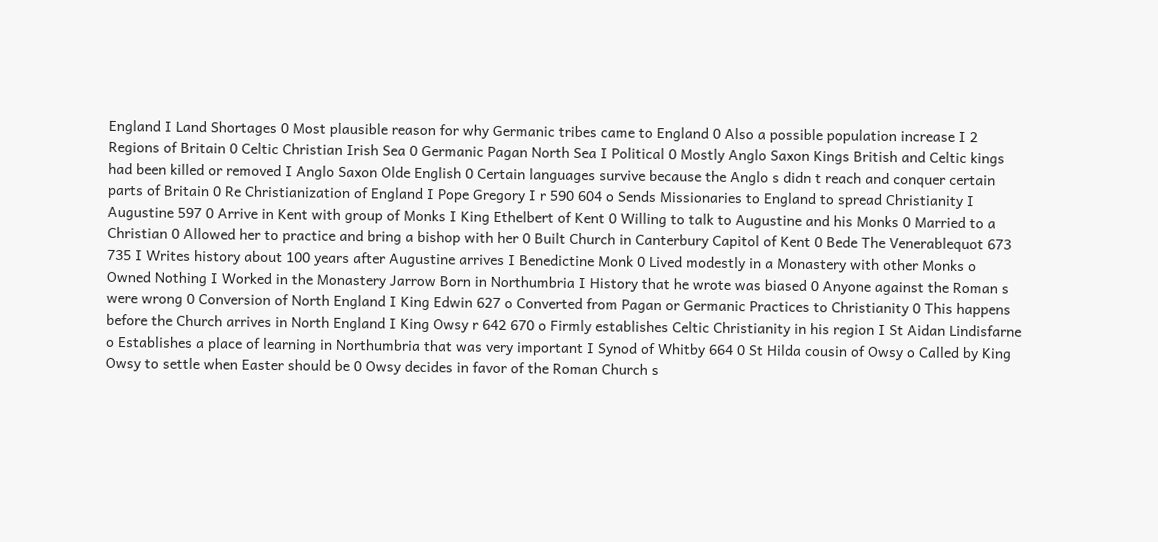England I Land Shortages 0 Most plausible reason for why Germanic tribes came to England 0 Also a possible population increase I 2 Regions of Britain 0 Celtic Christian Irish Sea 0 Germanic Pagan North Sea I Political 0 Mostly Anglo Saxon Kings British and Celtic kings had been killed or removed I Anglo Saxon Olde English 0 Certain languages survive because the Anglo s didn t reach and conquer certain parts of Britain 0 Re Christianization of England I Pope Gregory I r 590 604 o Sends Missionaries to England to spread Christianity I Augustine 597 0 Arrive in Kent with group of Monks I King Ethelbert of Kent 0 Willing to talk to Augustine and his Monks 0 Married to a Christian 0 Allowed her to practice and bring a bishop with her 0 Built Church in Canterbury Capitol of Kent 0 Bede The Venerablequot 673 735 I Writes history about 100 years after Augustine arrives I Benedictine Monk 0 Lived modestly in a Monastery with other Monks o Owned Nothing I Worked in the Monastery Jarrow Born in Northumbria I History that he wrote was biased 0 Anyone against the Roman s were wrong 0 Conversion of North England I King Edwin 627 o Converted from Pagan or Germanic Practices to Christianity 0 This happens before the Church arrives in North England I King Owsy r 642 670 o Firmly establishes Celtic Christianity in his region I St Aidan Lindisfarne o Establishes a place of learning in Northumbria that was very important I Synod of Whitby 664 0 St Hilda cousin of Owsy o Called by King Owsy to settle when Easter should be 0 Owsy decides in favor of the Roman Church s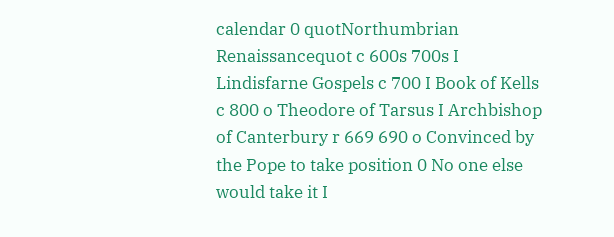calendar 0 quotNorthumbrian Renaissancequot c 600s 700s I Lindisfarne Gospels c 700 I Book of Kells c 800 o Theodore of Tarsus I Archbishop of Canterbury r 669 690 o Convinced by the Pope to take position 0 No one else would take it I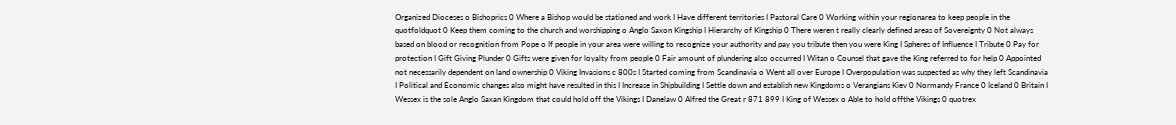Organized Dioceses o Bishoprics 0 Where a Bishop would be stationed and work I Have different territories I Pastoral Care 0 Working within your regionarea to keep people in the quotfoldquot 0 Keep them coming to the church and worshipping o Anglo Saxon Kingship I Hierarchy of Kingship 0 There weren t really clearly defined areas of Sovereignty 0 Not always based on blood or recognition from Pope o If people in your area were willing to recognize your authority and pay you tribute then you were King I Spheres of Influence I Tribute 0 Pay for protection I Gift Giving Plunder 0 Gifts were given for loyalty from people 0 Fair amount of plundering also occurred I Witan o Counsel that gave the King referred to for help 0 Appointed not necessarily dependent on land ownership 0 Viking Invasions c 800s I Started coming from Scandinavia o Went all over Europe I Overpopulation was suspected as why they left Scandinavia I Political and Economic changes also might have resulted in this I Increase in Shipbuilding I Settle down and establish new Kingdoms o Verangians Kiev 0 Normandy France 0 Iceland 0 Britain I Wessex is the sole Anglo Saxan Kingdom that could hold off the Vikings I Danelaw 0 Alfred the Great r 871 899 I King of Wessex o Able to hold offthe Vikings 0 quotrex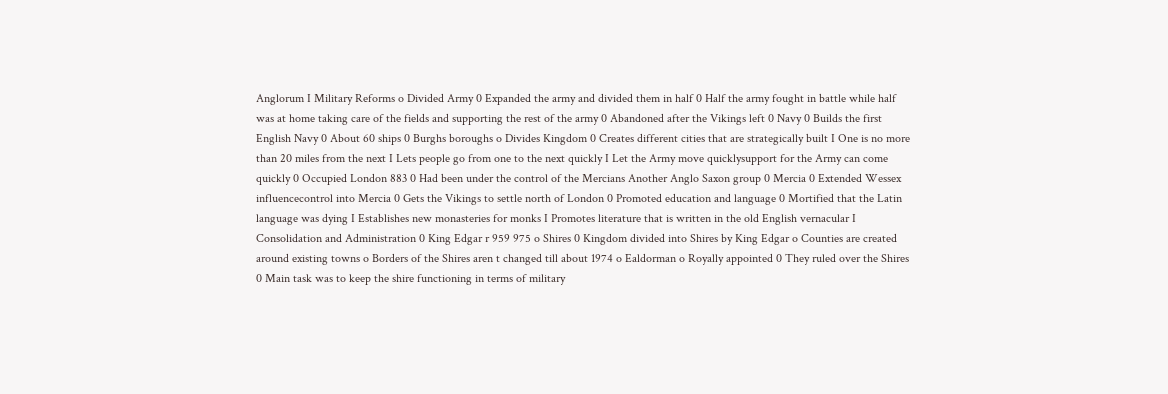Anglorum I Military Reforms o Divided Army 0 Expanded the army and divided them in half 0 Half the army fought in battle while half was at home taking care of the fields and supporting the rest of the army 0 Abandoned after the Vikings left 0 Navy 0 Builds the first English Navy 0 About 60 ships 0 Burghs boroughs o Divides Kingdom 0 Creates different cities that are strategically built I One is no more than 20 miles from the next I Lets people go from one to the next quickly I Let the Army move quicklysupport for the Army can come quickly 0 Occupied London 883 0 Had been under the control of the Mercians Another Anglo Saxon group 0 Mercia 0 Extended Wessex influencecontrol into Mercia 0 Gets the Vikings to settle north of London 0 Promoted education and language 0 Mortified that the Latin language was dying I Establishes new monasteries for monks I Promotes literature that is written in the old English vernacular I Consolidation and Administration 0 King Edgar r 959 975 o Shires 0 Kingdom divided into Shires by King Edgar o Counties are created around existing towns o Borders of the Shires aren t changed till about 1974 o Ealdorman o Royally appointed 0 They ruled over the Shires 0 Main task was to keep the shire functioning in terms of military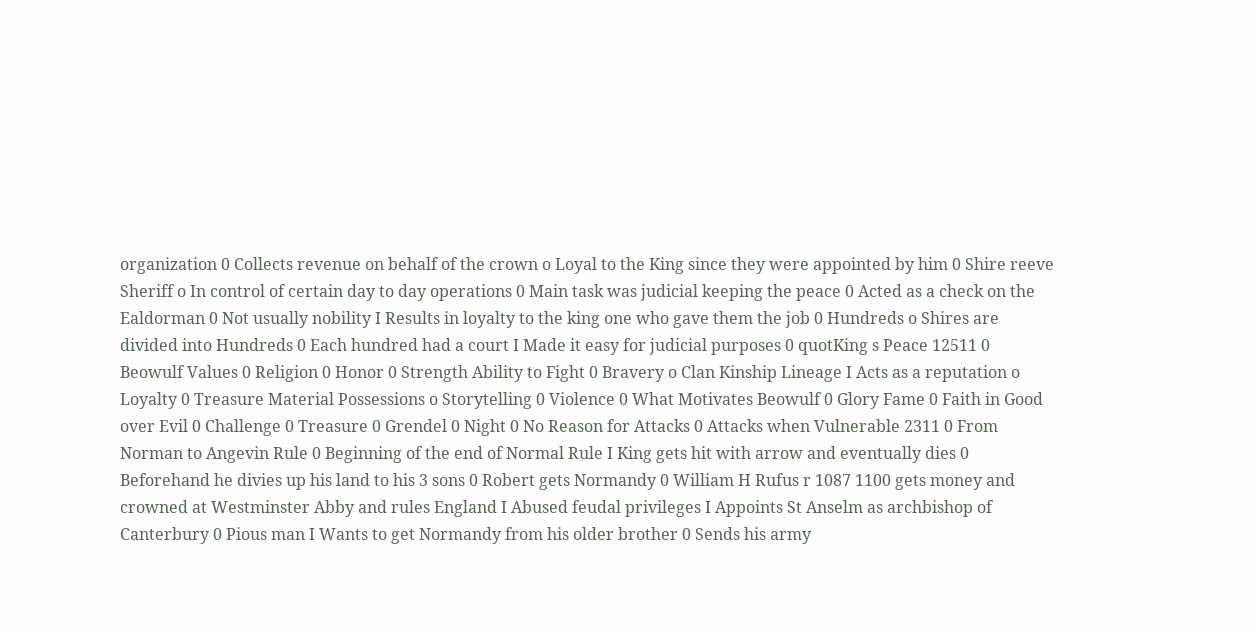organization 0 Collects revenue on behalf of the crown o Loyal to the King since they were appointed by him 0 Shire reeve Sheriff o In control of certain day to day operations 0 Main task was judicial keeping the peace 0 Acted as a check on the Ealdorman 0 Not usually nobility I Results in loyalty to the king one who gave them the job 0 Hundreds o Shires are divided into Hundreds 0 Each hundred had a court I Made it easy for judicial purposes 0 quotKing s Peace 12511 0 Beowulf Values 0 Religion 0 Honor 0 Strength Ability to Fight 0 Bravery o Clan Kinship Lineage I Acts as a reputation o Loyalty 0 Treasure Material Possessions o Storytelling 0 Violence 0 What Motivates Beowulf 0 Glory Fame 0 Faith in Good over Evil 0 Challenge 0 Treasure 0 Grendel 0 Night 0 No Reason for Attacks 0 Attacks when Vulnerable 2311 0 From Norman to Angevin Rule 0 Beginning of the end of Normal Rule I King gets hit with arrow and eventually dies 0 Beforehand he divies up his land to his 3 sons 0 Robert gets Normandy 0 William H Rufus r 1087 1100 gets money and crowned at Westminster Abby and rules England I Abused feudal privileges I Appoints St Anselm as archbishop of Canterbury 0 Pious man I Wants to get Normandy from his older brother 0 Sends his army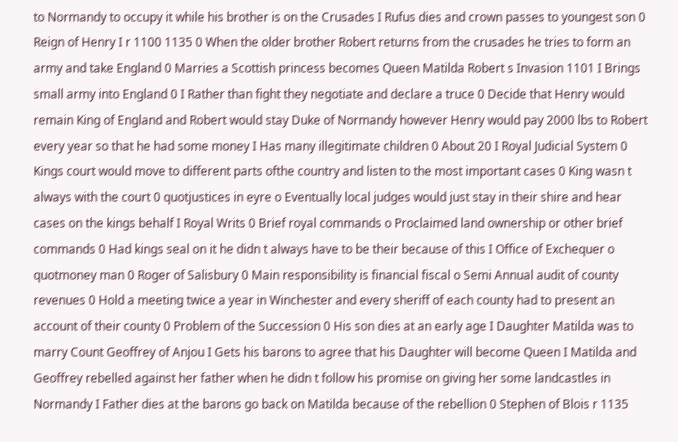to Normandy to occupy it while his brother is on the Crusades I Rufus dies and crown passes to youngest son 0 Reign of Henry I r 1100 1135 0 When the older brother Robert returns from the crusades he tries to form an army and take England 0 Marries a Scottish princess becomes Queen Matilda Robert s Invasion 1101 I Brings small army into England 0 I Rather than fight they negotiate and declare a truce 0 Decide that Henry would remain King of England and Robert would stay Duke of Normandy however Henry would pay 2000 lbs to Robert every year so that he had some money I Has many illegitimate children 0 About 20 I Royal Judicial System 0 Kings court would move to different parts ofthe country and listen to the most important cases 0 King wasn t always with the court 0 quotjustices in eyre o Eventually local judges would just stay in their shire and hear cases on the kings behalf I Royal Writs 0 Brief royal commands o Proclaimed land ownership or other brief commands 0 Had kings seal on it he didn t always have to be their because of this I Office of Exchequer o quotmoney man 0 Roger of Salisbury 0 Main responsibility is financial fiscal o Semi Annual audit of county revenues 0 Hold a meeting twice a year in Winchester and every sheriff of each county had to present an account of their county 0 Problem of the Succession 0 His son dies at an early age I Daughter Matilda was to marry Count Geoffrey of Anjou I Gets his barons to agree that his Daughter will become Queen I Matilda and Geoffrey rebelled against her father when he didn t follow his promise on giving her some landcastles in Normandy I Father dies at the barons go back on Matilda because of the rebellion 0 Stephen of Blois r 1135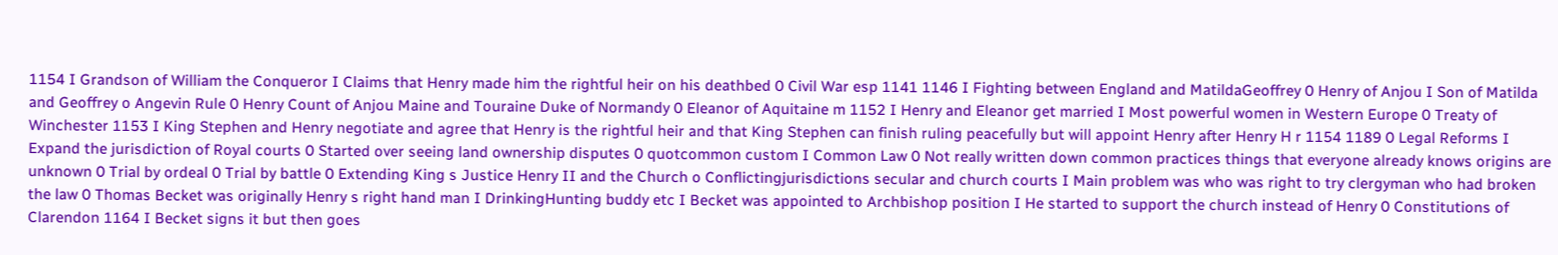1154 I Grandson of William the Conqueror I Claims that Henry made him the rightful heir on his deathbed 0 Civil War esp 1141 1146 I Fighting between England and MatildaGeoffrey 0 Henry of Anjou I Son of Matilda and Geoffrey o Angevin Rule 0 Henry Count of Anjou Maine and Touraine Duke of Normandy 0 Eleanor of Aquitaine m 1152 I Henry and Eleanor get married I Most powerful women in Western Europe 0 Treaty of Winchester 1153 I King Stephen and Henry negotiate and agree that Henry is the rightful heir and that King Stephen can finish ruling peacefully but will appoint Henry after Henry H r 1154 1189 0 Legal Reforms I Expand the jurisdiction of Royal courts 0 Started over seeing land ownership disputes 0 quotcommon custom I Common Law 0 Not really written down common practices things that everyone already knows origins are unknown 0 Trial by ordeal 0 Trial by battle 0 Extending King s Justice Henry II and the Church o Conflictingjurisdictions secular and church courts I Main problem was who was right to try clergyman who had broken the law 0 Thomas Becket was originally Henry s right hand man I DrinkingHunting buddy etc I Becket was appointed to Archbishop position I He started to support the church instead of Henry 0 Constitutions of Clarendon 1164 I Becket signs it but then goes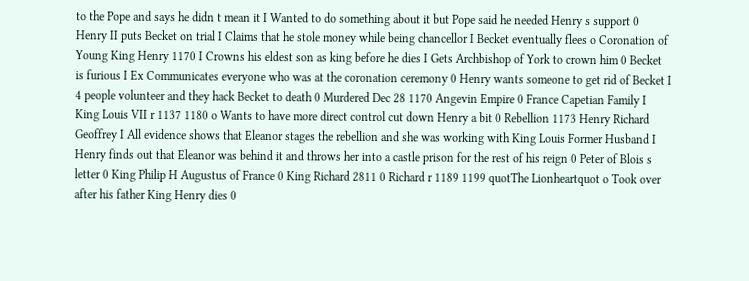to the Pope and says he didn t mean it I Wanted to do something about it but Pope said he needed Henry s support 0 Henry II puts Becket on trial I Claims that he stole money while being chancellor I Becket eventually flees o Coronation of Young King Henry 1170 I Crowns his eldest son as king before he dies I Gets Archbishop of York to crown him 0 Becket is furious I Ex Communicates everyone who was at the coronation ceremony 0 Henry wants someone to get rid of Becket I 4 people volunteer and they hack Becket to death 0 Murdered Dec 28 1170 Angevin Empire 0 France Capetian Family I King Louis VII r 1137 1180 o Wants to have more direct control cut down Henry a bit 0 Rebellion 1173 Henry Richard Geoffrey I All evidence shows that Eleanor stages the rebellion and she was working with King Louis Former Husband I Henry finds out that Eleanor was behind it and throws her into a castle prison for the rest of his reign 0 Peter of Blois s letter 0 King Philip H Augustus of France 0 King Richard 2811 0 Richard r 1189 1199 quotThe Lionheartquot o Took over after his father King Henry dies 0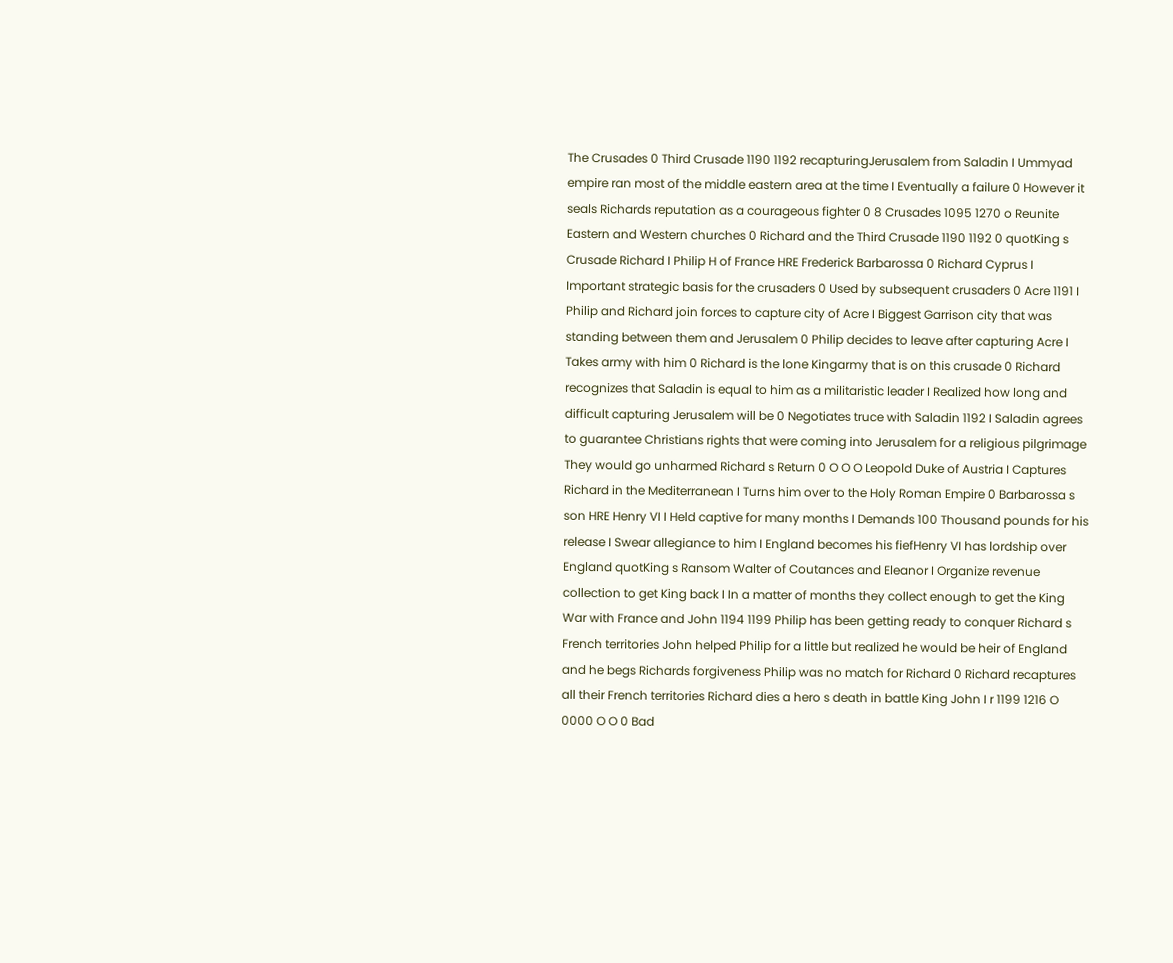The Crusades 0 Third Crusade 1190 1192 recapturingJerusalem from Saladin I Ummyad empire ran most of the middle eastern area at the time I Eventually a failure 0 However it seals Richards reputation as a courageous fighter 0 8 Crusades 1095 1270 o Reunite Eastern and Western churches 0 Richard and the Third Crusade 1190 1192 0 quotKing s Crusade Richard I Philip H of France HRE Frederick Barbarossa 0 Richard Cyprus I Important strategic basis for the crusaders 0 Used by subsequent crusaders 0 Acre 1191 I Philip and Richard join forces to capture city of Acre I Biggest Garrison city that was standing between them and Jerusalem 0 Philip decides to leave after capturing Acre I Takes army with him 0 Richard is the lone Kingarmy that is on this crusade 0 Richard recognizes that Saladin is equal to him as a militaristic leader I Realized how long and difficult capturing Jerusalem will be 0 Negotiates truce with Saladin 1192 I Saladin agrees to guarantee Christians rights that were coming into Jerusalem for a religious pilgrimage They would go unharmed Richard s Return 0 O O O Leopold Duke of Austria I Captures Richard in the Mediterranean I Turns him over to the Holy Roman Empire 0 Barbarossa s son HRE Henry VI I Held captive for many months I Demands 100 Thousand pounds for his release I Swear allegiance to him I England becomes his fiefHenry VI has lordship over England quotKing s Ransom Walter of Coutances and Eleanor I Organize revenue collection to get King back I In a matter of months they collect enough to get the King War with France and John 1194 1199 Philip has been getting ready to conquer Richard s French territories John helped Philip for a little but realized he would be heir of England and he begs Richards forgiveness Philip was no match for Richard 0 Richard recaptures all their French territories Richard dies a hero s death in battle King John I r 1199 1216 O 0000 O O 0 Bad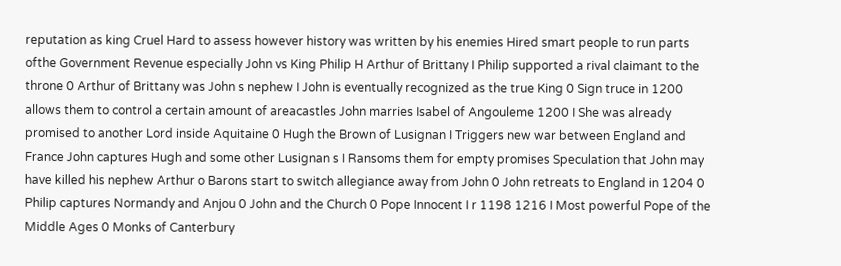reputation as king Cruel Hard to assess however history was written by his enemies Hired smart people to run parts ofthe Government Revenue especially John vs King Philip H Arthur of Brittany I Philip supported a rival claimant to the throne 0 Arthur of Brittany was John s nephew I John is eventually recognized as the true King 0 Sign truce in 1200 allows them to control a certain amount of areacastles John marries Isabel of Angouleme 1200 I She was already promised to another Lord inside Aquitaine 0 Hugh the Brown of Lusignan I Triggers new war between England and France John captures Hugh and some other Lusignan s I Ransoms them for empty promises Speculation that John may have killed his nephew Arthur o Barons start to switch allegiance away from John 0 John retreats to England in 1204 0 Philip captures Normandy and Anjou 0 John and the Church 0 Pope Innocent I r 1198 1216 I Most powerful Pope of the Middle Ages 0 Monks of Canterbury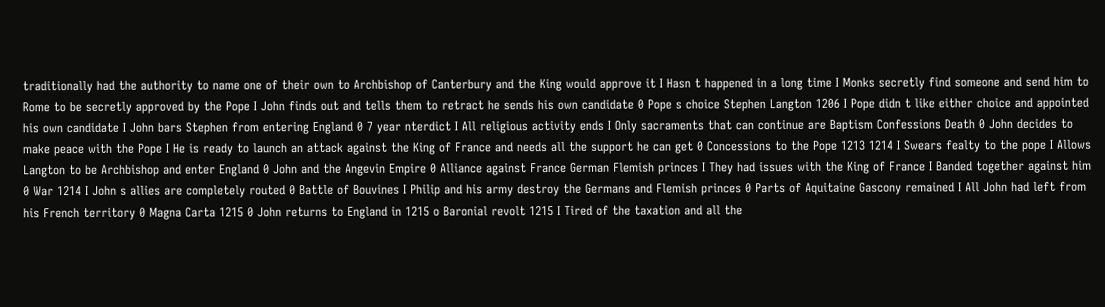traditionally had the authority to name one of their own to Archbishop of Canterbury and the King would approve it I Hasn t happened in a long time I Monks secretly find someone and send him to Rome to be secretly approved by the Pope I John finds out and tells them to retract he sends his own candidate 0 Pope s choice Stephen Langton 1206 I Pope didn t like either choice and appointed his own candidate I John bars Stephen from entering England 0 7 year nterdict I All religious activity ends I Only sacraments that can continue are Baptism Confessions Death 0 John decides to make peace with the Pope I He is ready to launch an attack against the King of France and needs all the support he can get 0 Concessions to the Pope 1213 1214 I Swears fealty to the pope I Allows Langton to be Archbishop and enter England 0 John and the Angevin Empire 0 Alliance against France German Flemish princes I They had issues with the King of France I Banded together against him 0 War 1214 I John s allies are completely routed 0 Battle of Bouvines I Philip and his army destroy the Germans and Flemish princes 0 Parts of Aquitaine Gascony remained I All John had left from his French territory 0 Magna Carta 1215 0 John returns to England in 1215 o Baronial revolt 1215 I Tired of the taxation and all the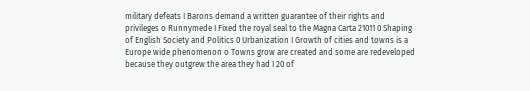military defeats I Barons demand a written guarantee of their rights and privileges o Runnymede I Fixed the royal seal to the Magna Carta 21011 0 Shaping of English Society and Politics 0 Urbanization I Growth of cities and towns is a Europe wide phenomenon o Towns grow are created and some are redeveloped because they outgrew the area they had I 20 of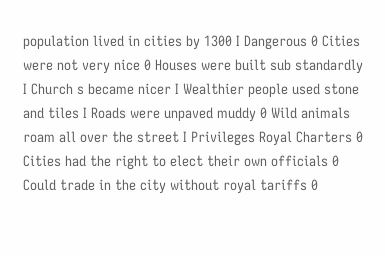population lived in cities by 1300 I Dangerous 0 Cities were not very nice 0 Houses were built sub standardly I Church s became nicer I Wealthier people used stone and tiles I Roads were unpaved muddy 0 Wild animals roam all over the street I Privileges Royal Charters 0 Cities had the right to elect their own officials 0 Could trade in the city without royal tariffs 0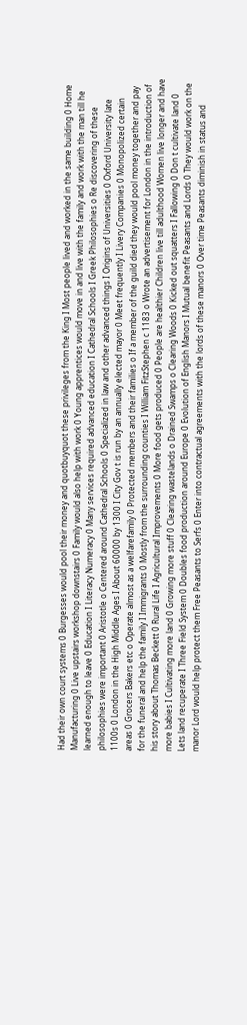Had their own court systems 0 Burgesses would pool their money and quotbuyquot these privileges from the King I Most people lived and worked in the same building 0 Home Manufacturing 0 Live upstairs workshop downstairs 0 Family would also help with work 0 Young apprentices would move in and live with the family and work with the man till he learned enough to leave 0 Education I Literacy Numeracy 0 Many services required advanced education I Cathedral Schools I Greek Philosophies o Re discovering of these philosophies were important 0 Aristotle o Centered around Cathedral Schools 0 Specialized in law and other advanced things I Origins of Universities 0 Oxford University late 1100s 0 London in the High Middle Ages I About 60000 by 1300 I City Gov t is run by an annually elected mayor 0 Meet frequently I Livery Companies 0 Monopolized certain areas 0 Grocers Bakers etc o Operate almost as a welfarefamily 0 Protected members and their families o If a member of the guild died they would pool money together and pay for the funeral and help the family I Immigrants 0 Mostly from the surrounding counties I William FitzStephen c 1183 o Wrote an advertisement for London in the introduction of his story about Thomas Beckett 0 Rural Life I Agricultural Improvements 0 More food gets produced 0 People are healthier Children live till adulthood Women live longer and have more babies I Cultivating more land 0 Growing more stuff 0 Clearing wastelands o Drained Swamps o Clearing Woods 0 Kicked out squatters I Fallowing 0 Don t cultivate land 0 Lets land recuperate I Three Field System 0 Doubles food production around Europe 0 Evolution of English Manors I Mutual benefit Peasants and Lords 0 They would work on the manor Lord would help protect them Free Peasants to Serfs 0 Enter into contractual agreements with the lords of these manors 0 Over time Peasants diminish in status and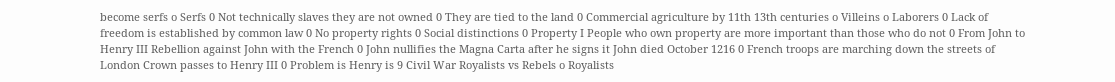become serfs o Serfs 0 Not technically slaves they are not owned 0 They are tied to the land 0 Commercial agriculture by 11th 13th centuries o Villeins o Laborers 0 Lack of freedom is established by common law 0 No property rights 0 Social distinctions 0 Property I People who own property are more important than those who do not 0 From John to Henry III Rebellion against John with the French 0 John nullifies the Magna Carta after he signs it John died October 1216 0 French troops are marching down the streets of London Crown passes to Henry III 0 Problem is Henry is 9 Civil War Royalists vs Rebels o Royalists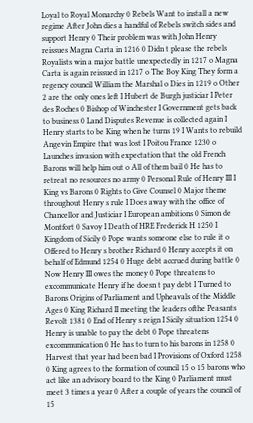Loyal to Royal Monarchy 0 Rebels Want to install a new regime After John dies a handful of Rebels switch sides and support Henry 0 Their problem was with John Henry reissues Magna Carta in 1216 0 Didn t please the rebels Royalists win a major battle unexpectedly in 1217 o Magna Carta is again reissued in 1217 o The Boy King They form a regency council William the Marshal o Dies in 1219 o Other 2 are the only ones left I Hubert de Burgh justiciar I Peter des Roches 0 Bishop of Winchester I Government gets back to business 0 Land Disputes Revenue is collected again I Henry starts to be King when he turns 19 I Wants to rebuild Angevin Empire that was lost I Poitou France 1230 o Launches invasion with expectation that the old French Barons will help him out o All of them bail 0 He has to retreat no resources no army 0 Personal Rule of Henry III I King vs Barons 0 Rights to Give Counsel 0 Major theme throughout Henry s rule I Does away with the office of Chancellor and Justiciar I European ambitions 0 Simon de Montfort 0 Savoy I Death of HRE Frederick H 1250 I Kingdom of Sicily 0 Pope wants someone else to rule it o Offered to Henry s brother Richard 0 Henry accepts it on behalf of Edmund 1254 0 Huge debt accrued during battle 0 Now Henry III owes the money 0 Pope threatens to excommunicate Henry if he doesn t pay debt I Turned to Barons Origins of Parliament and Upheavals of the Middle Ages 0 King Richard II meeting the leaders ofthe Peasants Revolt 1381 0 End of Henry s reign I Sicily situation 1254 0 Henry is unable to pay the debt 0 Pope threatens excommunication 0 He has to turn to his barons in 1258 0 Harvest that year had been bad I Provisions of Oxford 1258 0 King agrees to the formation of council 15 o 15 barons who act like an advisory board to the King 0 Parliament must meet 3 times a year 0 After a couple of years the council of 15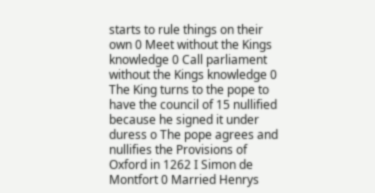starts to rule things on their own 0 Meet without the Kings knowledge 0 Call parliament without the Kings knowledge 0 The King turns to the pope to have the council of 15 nullified because he signed it under duress o The pope agrees and nullifies the Provisions of Oxford in 1262 I Simon de Montfort 0 Married Henrys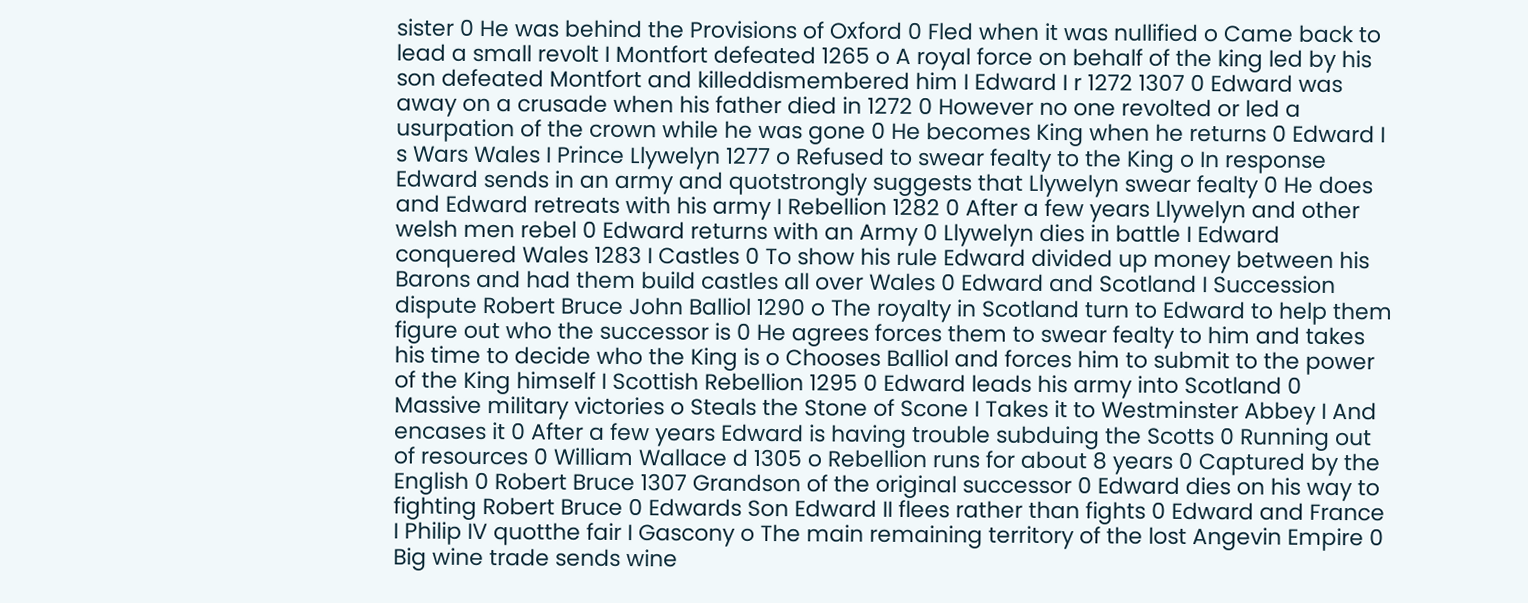sister 0 He was behind the Provisions of Oxford 0 Fled when it was nullified o Came back to lead a small revolt I Montfort defeated 1265 o A royal force on behalf of the king led by his son defeated Montfort and killeddismembered him I Edward I r 1272 1307 0 Edward was away on a crusade when his father died in 1272 0 However no one revolted or led a usurpation of the crown while he was gone 0 He becomes King when he returns 0 Edward I s Wars Wales I Prince Llywelyn 1277 o Refused to swear fealty to the King o In response Edward sends in an army and quotstrongly suggests that Llywelyn swear fealty 0 He does and Edward retreats with his army I Rebellion 1282 0 After a few years Llywelyn and other welsh men rebel 0 Edward returns with an Army 0 Llywelyn dies in battle I Edward conquered Wales 1283 I Castles 0 To show his rule Edward divided up money between his Barons and had them build castles all over Wales 0 Edward and Scotland I Succession dispute Robert Bruce John Balliol 1290 o The royalty in Scotland turn to Edward to help them figure out who the successor is 0 He agrees forces them to swear fealty to him and takes his time to decide who the King is o Chooses Balliol and forces him to submit to the power of the King himself I Scottish Rebellion 1295 0 Edward leads his army into Scotland 0 Massive military victories o Steals the Stone of Scone I Takes it to Westminster Abbey I And encases it 0 After a few years Edward is having trouble subduing the Scotts 0 Running out of resources 0 William Wallace d 1305 o Rebellion runs for about 8 years 0 Captured by the English 0 Robert Bruce 1307 Grandson of the original successor 0 Edward dies on his way to fighting Robert Bruce 0 Edwards Son Edward II flees rather than fights 0 Edward and France I Philip IV quotthe fair I Gascony o The main remaining territory of the lost Angevin Empire 0 Big wine trade sends wine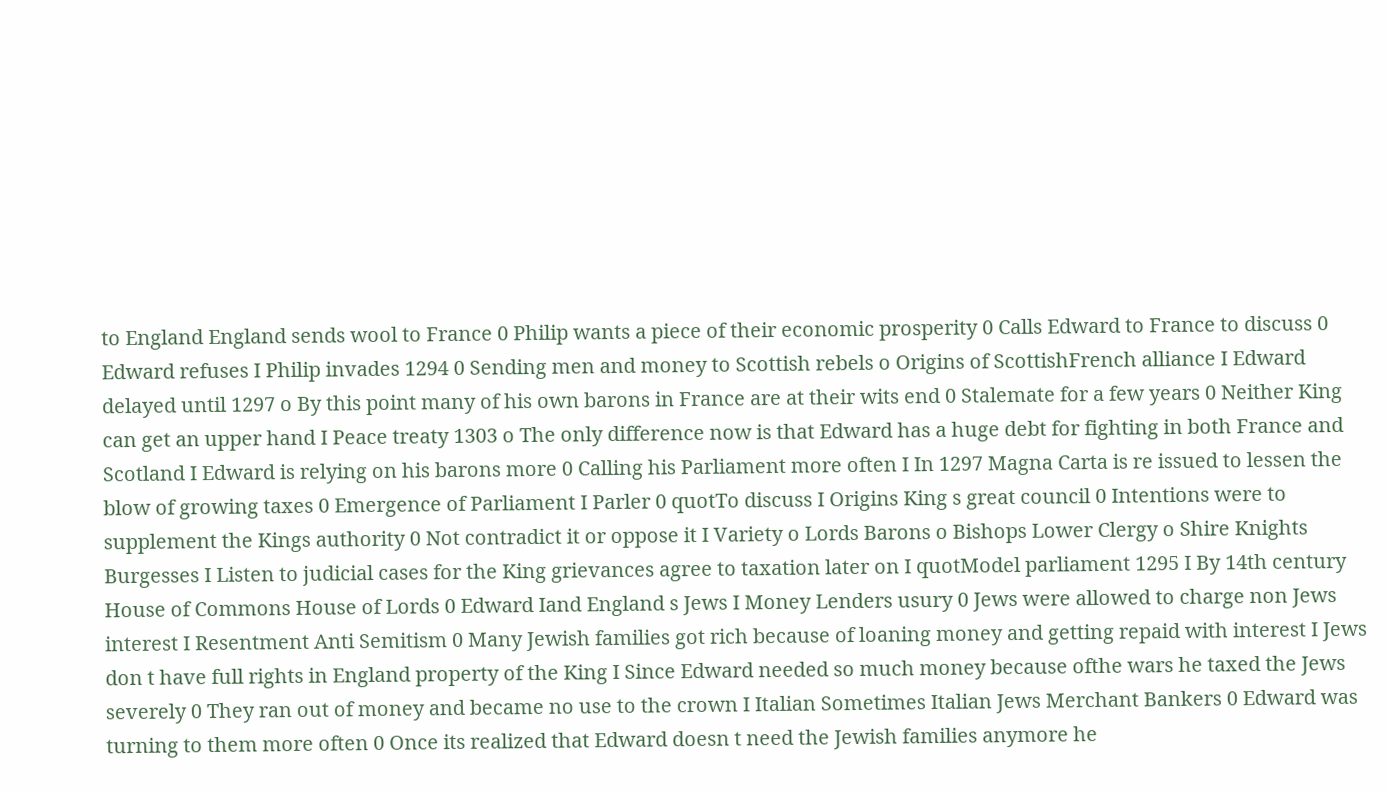to England England sends wool to France 0 Philip wants a piece of their economic prosperity 0 Calls Edward to France to discuss 0 Edward refuses I Philip invades 1294 0 Sending men and money to Scottish rebels o Origins of ScottishFrench alliance I Edward delayed until 1297 o By this point many of his own barons in France are at their wits end 0 Stalemate for a few years 0 Neither King can get an upper hand I Peace treaty 1303 o The only difference now is that Edward has a huge debt for fighting in both France and Scotland I Edward is relying on his barons more 0 Calling his Parliament more often I In 1297 Magna Carta is re issued to lessen the blow of growing taxes 0 Emergence of Parliament I Parler 0 quotTo discuss I Origins King s great council 0 Intentions were to supplement the Kings authority 0 Not contradict it or oppose it I Variety o Lords Barons o Bishops Lower Clergy o Shire Knights Burgesses I Listen to judicial cases for the King grievances agree to taxation later on I quotModel parliament 1295 I By 14th century House of Commons House of Lords 0 Edward Iand England s Jews I Money Lenders usury 0 Jews were allowed to charge non Jews interest I Resentment Anti Semitism 0 Many Jewish families got rich because of loaning money and getting repaid with interest I Jews don t have full rights in England property of the King I Since Edward needed so much money because ofthe wars he taxed the Jews severely 0 They ran out of money and became no use to the crown I Italian Sometimes Italian Jews Merchant Bankers 0 Edward was turning to them more often 0 Once its realized that Edward doesn t need the Jewish families anymore he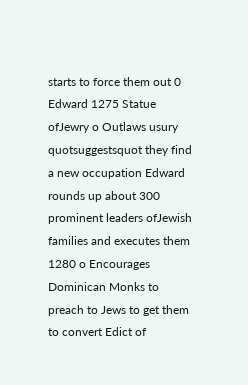starts to force them out 0 Edward 1275 Statue ofJewry o Outlaws usury quotsuggestsquot they find a new occupation Edward rounds up about 300 prominent leaders ofJewish families and executes them 1280 o Encourages Dominican Monks to preach to Jews to get them to convert Edict of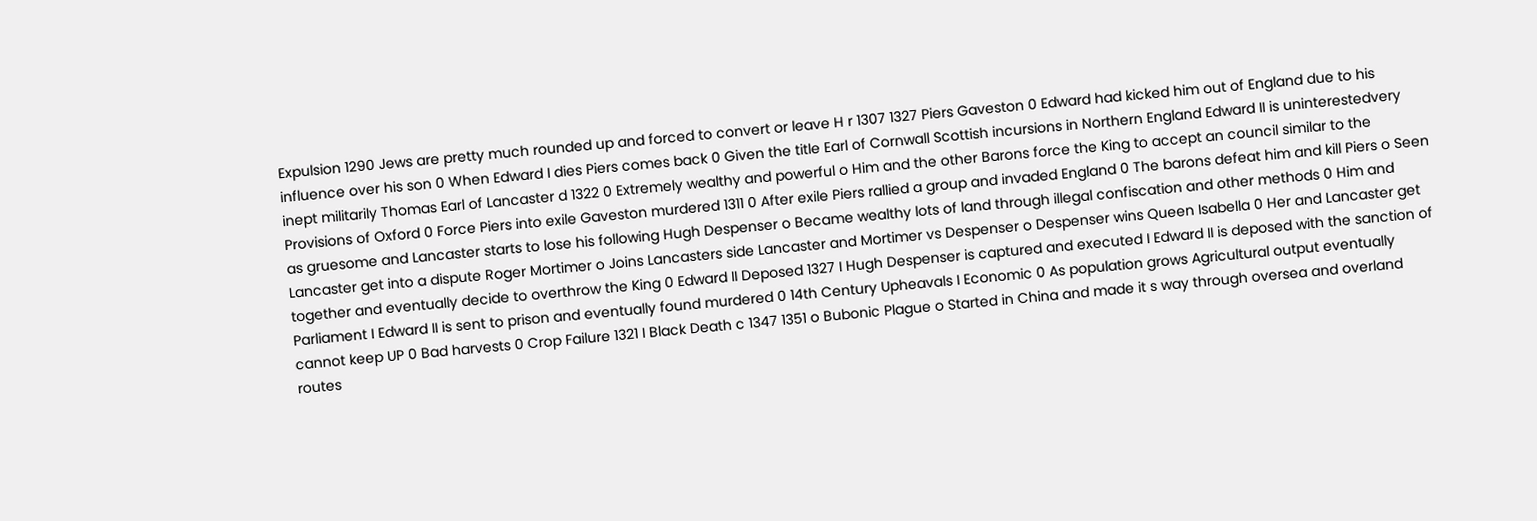Expulsion 1290 Jews are pretty much rounded up and forced to convert or leave H r 1307 1327 Piers Gaveston 0 Edward had kicked him out of England due to his influence over his son 0 When Edward I dies Piers comes back 0 Given the title Earl of Cornwall Scottish incursions in Northern England Edward II is uninterestedvery inept militarily Thomas Earl of Lancaster d 1322 0 Extremely wealthy and powerful o Him and the other Barons force the King to accept an council similar to the Provisions of Oxford 0 Force Piers into exile Gaveston murdered 1311 0 After exile Piers rallied a group and invaded England 0 The barons defeat him and kill Piers o Seen as gruesome and Lancaster starts to lose his following Hugh Despenser o Became wealthy lots of land through illegal confiscation and other methods 0 Him and Lancaster get into a dispute Roger Mortimer o Joins Lancasters side Lancaster and Mortimer vs Despenser o Despenser wins Queen Isabella 0 Her and Lancaster get together and eventually decide to overthrow the King 0 Edward II Deposed 1327 I Hugh Despenser is captured and executed I Edward II is deposed with the sanction of Parliament I Edward II is sent to prison and eventually found murdered 0 14th Century Upheavals I Economic 0 As population grows Agricultural output eventually cannot keep UP 0 Bad harvests 0 Crop Failure 1321 I Black Death c 1347 1351 o Bubonic Plague o Started in China and made it s way through oversea and overland routes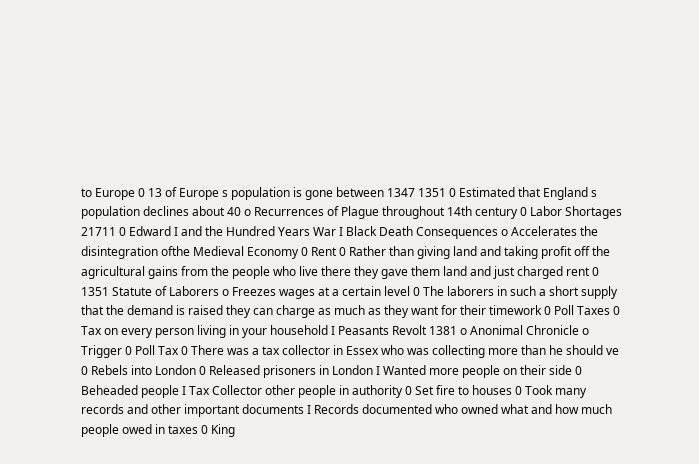to Europe 0 13 of Europe s population is gone between 1347 1351 0 Estimated that England s population declines about 40 o Recurrences of Plague throughout 14th century 0 Labor Shortages 21711 0 Edward I and the Hundred Years War I Black Death Consequences o Accelerates the disintegration ofthe Medieval Economy 0 Rent 0 Rather than giving land and taking profit off the agricultural gains from the people who live there they gave them land and just charged rent 0 1351 Statute of Laborers o Freezes wages at a certain level 0 The laborers in such a short supply that the demand is raised they can charge as much as they want for their timework 0 Poll Taxes 0 Tax on every person living in your household I Peasants Revolt 1381 o Anonimal Chronicle o Trigger 0 Poll Tax 0 There was a tax collector in Essex who was collecting more than he should ve 0 Rebels into London 0 Released prisoners in London I Wanted more people on their side 0 Beheaded people I Tax Collector other people in authority 0 Set fire to houses 0 Took many records and other important documents I Records documented who owned what and how much people owed in taxes 0 King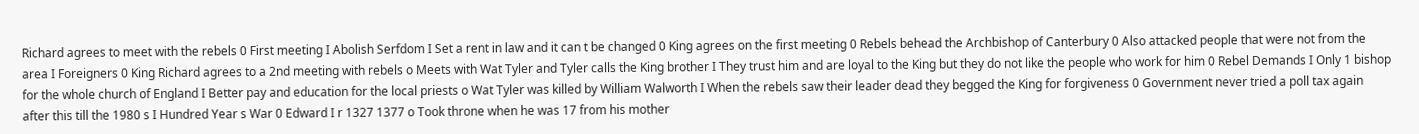Richard agrees to meet with the rebels 0 First meeting I Abolish Serfdom I Set a rent in law and it can t be changed 0 King agrees on the first meeting 0 Rebels behead the Archbishop of Canterbury 0 Also attacked people that were not from the area I Foreigners 0 King Richard agrees to a 2nd meeting with rebels o Meets with Wat Tyler and Tyler calls the King brother I They trust him and are loyal to the King but they do not like the people who work for him 0 Rebel Demands I Only 1 bishop for the whole church of England I Better pay and education for the local priests o Wat Tyler was killed by William Walworth I When the rebels saw their leader dead they begged the King for forgiveness 0 Government never tried a poll tax again after this till the 1980 s I Hundred Year s War 0 Edward I r 1327 1377 o Took throne when he was 17 from his mother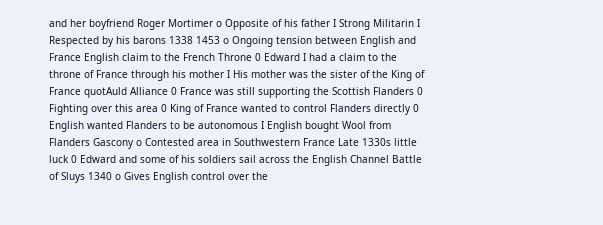and her boyfriend Roger Mortimer o Opposite of his father I Strong Militarin I Respected by his barons 1338 1453 o Ongoing tension between English and France English claim to the French Throne 0 Edward I had a claim to the throne of France through his mother I His mother was the sister of the King of France quotAuld Alliance 0 France was still supporting the Scottish Flanders 0 Fighting over this area 0 King of France wanted to control Flanders directly 0 English wanted Flanders to be autonomous I English bought Wool from Flanders Gascony o Contested area in Southwestern France Late 1330s little luck 0 Edward and some of his soldiers sail across the English Channel Battle of Sluys 1340 o Gives English control over the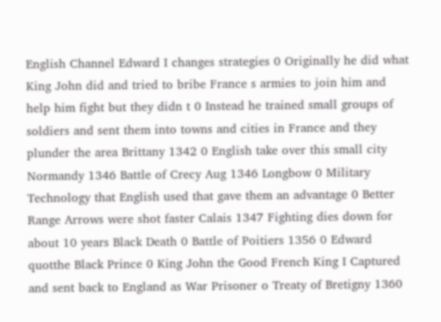English Channel Edward I changes strategies 0 Originally he did what King John did and tried to bribe France s armies to join him and help him fight but they didn t 0 Instead he trained small groups of soldiers and sent them into towns and cities in France and they plunder the area Brittany 1342 0 English take over this small city Normandy 1346 Battle of Crecy Aug 1346 Longbow 0 Military Technology that English used that gave them an advantage 0 Better Range Arrows were shot faster Calais 1347 Fighting dies down for about 10 years Black Death 0 Battle of Poitiers 1356 0 Edward quotthe Black Prince 0 King John the Good French King I Captured and sent back to England as War Prisoner o Treaty of Bretigny 1360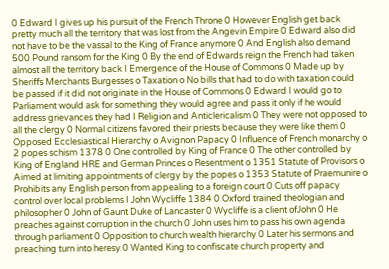0 Edward I gives up his pursuit of the French Throne 0 However English get back pretty much all the territory that was lost from the Angevin Empire 0 Edward also did not have to be the vassal to the King of France anymore 0 And English also demand 500 Pound ransom for the King 0 By the end of Edwards reign the French had taken almost all the territory back I Emergence of the House of Commons 0 Made up by Sheriffs Merchants Burgesses o Taxation o No bills that had to do with taxation could be passed if it did not originate in the House of Commons 0 Edward I would go to Parliament would ask for something they would agree and pass it only if he would address grievances they had I Religion and Anticlericalism 0 They were not opposed to all the clergy 0 Normal citizens favored their priests because they were like them 0 Opposed Ecclesiastical Hierarchy o Avignon Papacy 0 Influence of French monarchy o 2 popes schism 1378 0 One controlled by King of France 0 The other controlled by King of England HRE and German Princes o Resentment o 1351 Statute of Provisors o Aimed at limiting appointments of clergy by the popes o 1353 Statute of Praemunire o Prohibits any English person from appealing to a foreign court 0 Cuts off papacy control over local problems I John Wycliffe 1384 0 Oxford trained theologian and philosopher 0 John of Gaunt Duke of Lancaster 0 Wycliffe is a client ofJohn 0 He preaches against corruption in the church 0 John uses him to pass his own agenda through parliament 0 Opposition to church wealth hierarchy 0 Later his sermons and preaching turn into heresy 0 Wanted King to confiscate church property and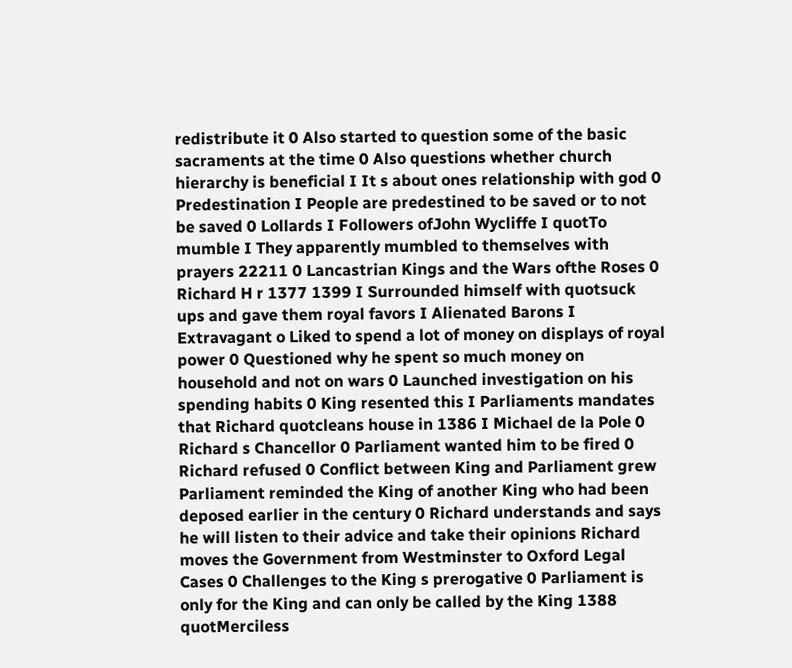redistribute it 0 Also started to question some of the basic sacraments at the time 0 Also questions whether church hierarchy is beneficial I It s about ones relationship with god 0 Predestination I People are predestined to be saved or to not be saved 0 Lollards I Followers ofJohn Wycliffe I quotTo mumble I They apparently mumbled to themselves with prayers 22211 0 Lancastrian Kings and the Wars ofthe Roses 0 Richard H r 1377 1399 I Surrounded himself with quotsuck ups and gave them royal favors I Alienated Barons I Extravagant o Liked to spend a lot of money on displays of royal power 0 Questioned why he spent so much money on household and not on wars 0 Launched investigation on his spending habits 0 King resented this I Parliaments mandates that Richard quotcleans house in 1386 I Michael de la Pole 0 Richard s Chancellor 0 Parliament wanted him to be fired 0 Richard refused 0 Conflict between King and Parliament grew Parliament reminded the King of another King who had been deposed earlier in the century 0 Richard understands and says he will listen to their advice and take their opinions Richard moves the Government from Westminster to Oxford Legal Cases 0 Challenges to the King s prerogative 0 Parliament is only for the King and can only be called by the King 1388 quotMerciless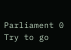Parliament 0 Try to go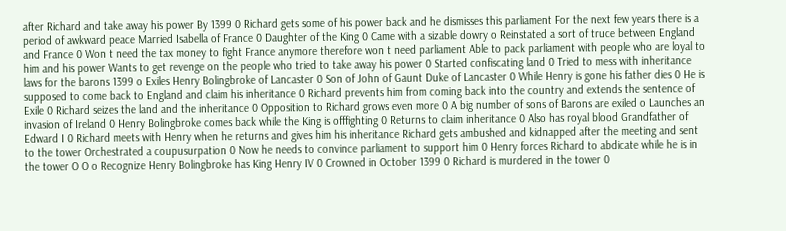after Richard and take away his power By 1399 0 Richard gets some of his power back and he dismisses this parliament For the next few years there is a period of awkward peace Married Isabella of France 0 Daughter of the King 0 Came with a sizable dowry o Reinstated a sort of truce between England and France 0 Won t need the tax money to fight France anymore therefore won t need parliament Able to pack parliament with people who are loyal to him and his power Wants to get revenge on the people who tried to take away his power 0 Started confiscating land 0 Tried to mess with inheritance laws for the barons 1399 o Exiles Henry Bolingbroke of Lancaster 0 Son of John of Gaunt Duke of Lancaster 0 While Henry is gone his father dies 0 He is supposed to come back to England and claim his inheritance 0 Richard prevents him from coming back into the country and extends the sentence of Exile 0 Richard seizes the land and the inheritance 0 Opposition to Richard grows even more 0 A big number of sons of Barons are exiled o Launches an invasion of Ireland 0 Henry Bolingbroke comes back while the King is offfighting 0 Returns to claim inheritance 0 Also has royal blood Grandfather of Edward I 0 Richard meets with Henry when he returns and gives him his inheritance Richard gets ambushed and kidnapped after the meeting and sent to the tower Orchestrated a coupusurpation 0 Now he needs to convince parliament to support him 0 Henry forces Richard to abdicate while he is in the tower O O o Recognize Henry Bolingbroke has King Henry IV 0 Crowned in October 1399 0 Richard is murdered in the tower 0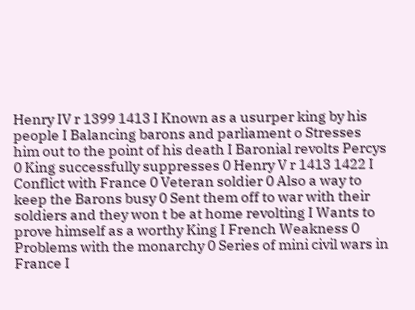Henry IV r 1399 1413 I Known as a usurper king by his people I Balancing barons and parliament o Stresses him out to the point of his death I Baronial revolts Percys 0 King successfully suppresses 0 Henry V r 1413 1422 I Conflict with France 0 Veteran soldier 0 Also a way to keep the Barons busy 0 Sent them off to war with their soldiers and they won t be at home revolting I Wants to prove himself as a worthy King I French Weakness 0 Problems with the monarchy 0 Series of mini civil wars in France I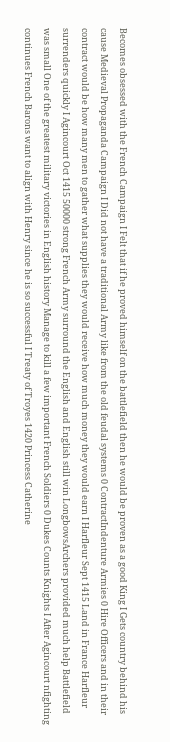Becomes obsessed with the French Campaign I Felt that if he proved himself on the battlefield then he would be proven as a good King I Gets country behind his cause Medieval Propaganda Campaign I Did not have a traditional Army like from the old feudal systems 0 ContractIndenture Armies 0 Hire Officers and in their contract would be how many men to gather what supplies they would receive how much money they would earn I Harfleur Sept 1415 Land in France Harfleur surrenders quickly I Agincourt Oct 1415 50000 strong French Army surround the English and English still win LongbowsArchers provided much help Battlefield was small One of the greatest military victories in English history Manage to kill a few important French Soldiers 0 Dukes Counts Knights I After Agincourt nfighting continues French Barons want to align with Henry since he is so successful I Treaty of Troyes 1420 Princess Catherine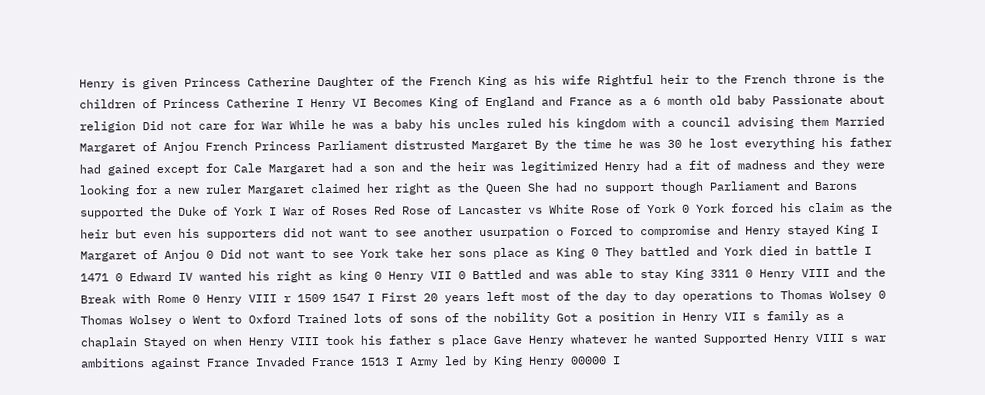Henry is given Princess Catherine Daughter of the French King as his wife Rightful heir to the French throne is the children of Princess Catherine I Henry VI Becomes King of England and France as a 6 month old baby Passionate about religion Did not care for War While he was a baby his uncles ruled his kingdom with a council advising them Married Margaret of Anjou French Princess Parliament distrusted Margaret By the time he was 30 he lost everything his father had gained except for Cale Margaret had a son and the heir was legitimized Henry had a fit of madness and they were looking for a new ruler Margaret claimed her right as the Queen She had no support though Parliament and Barons supported the Duke of York I War of Roses Red Rose of Lancaster vs White Rose of York 0 York forced his claim as the heir but even his supporters did not want to see another usurpation o Forced to compromise and Henry stayed King I Margaret of Anjou 0 Did not want to see York take her sons place as King 0 They battled and York died in battle I 1471 0 Edward IV wanted his right as king 0 Henry VII 0 Battled and was able to stay King 3311 0 Henry VIII and the Break with Rome 0 Henry VIII r 1509 1547 I First 20 years left most of the day to day operations to Thomas Wolsey 0 Thomas Wolsey o Went to Oxford Trained lots of sons of the nobility Got a position in Henry VII s family as a chaplain Stayed on when Henry VIII took his father s place Gave Henry whatever he wanted Supported Henry VIII s war ambitions against France Invaded France 1513 I Army led by King Henry 00000 I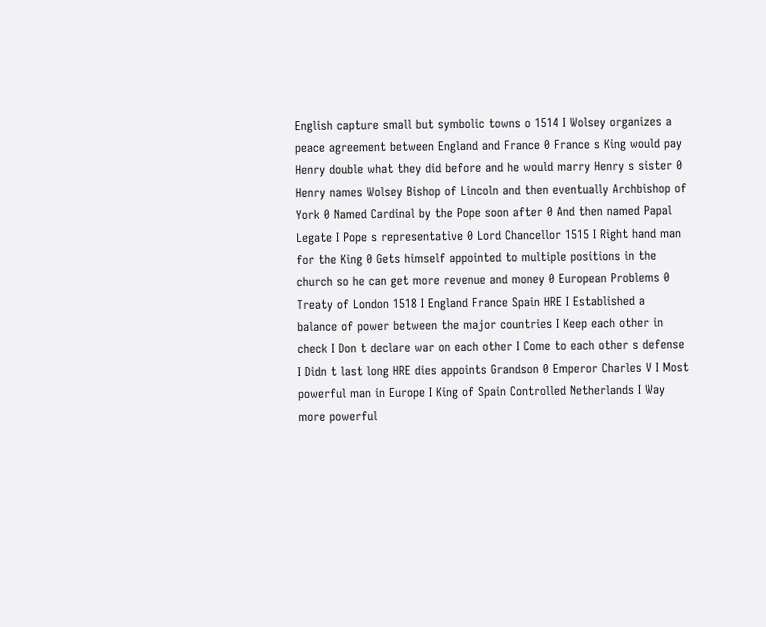English capture small but symbolic towns o 1514 I Wolsey organizes a peace agreement between England and France 0 France s King would pay Henry double what they did before and he would marry Henry s sister 0 Henry names Wolsey Bishop of Lincoln and then eventually Archbishop of York 0 Named Cardinal by the Pope soon after 0 And then named Papal Legate I Pope s representative 0 Lord Chancellor 1515 I Right hand man for the King 0 Gets himself appointed to multiple positions in the church so he can get more revenue and money 0 European Problems 0 Treaty of London 1518 I England France Spain HRE I Established a balance of power between the major countries I Keep each other in check I Don t declare war on each other I Come to each other s defense I Didn t last long HRE dies appoints Grandson 0 Emperor Charles V I Most powerful man in Europe I King of Spain Controlled Netherlands I Way more powerful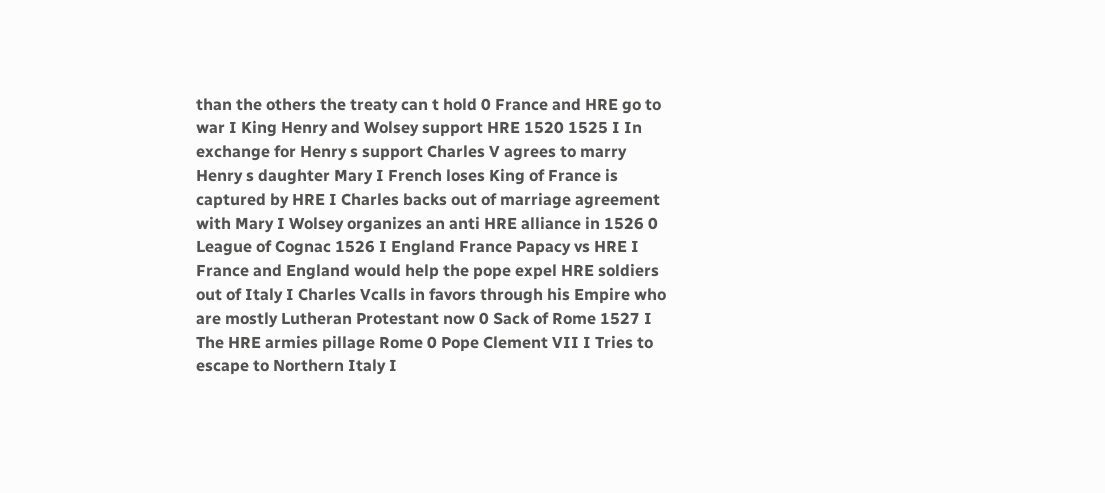than the others the treaty can t hold 0 France and HRE go to war I King Henry and Wolsey support HRE 1520 1525 I In exchange for Henry s support Charles V agrees to marry Henry s daughter Mary I French loses King of France is captured by HRE I Charles backs out of marriage agreement with Mary I Wolsey organizes an anti HRE alliance in 1526 0 League of Cognac 1526 I England France Papacy vs HRE I France and England would help the pope expel HRE soldiers out of Italy I Charles Vcalls in favors through his Empire who are mostly Lutheran Protestant now 0 Sack of Rome 1527 I The HRE armies pillage Rome 0 Pope Clement VII I Tries to escape to Northern Italy I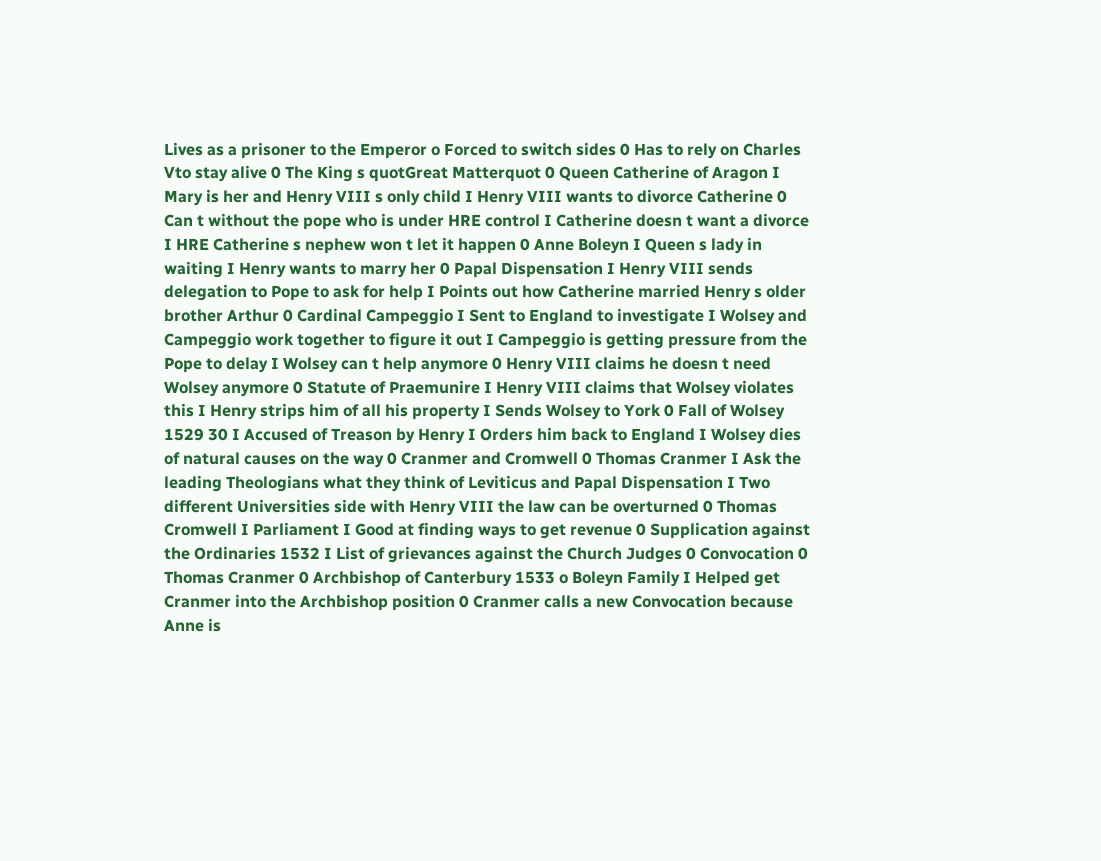Lives as a prisoner to the Emperor o Forced to switch sides 0 Has to rely on Charles Vto stay alive 0 The King s quotGreat Matterquot 0 Queen Catherine of Aragon I Mary is her and Henry VIII s only child I Henry VIII wants to divorce Catherine 0 Can t without the pope who is under HRE control I Catherine doesn t want a divorce I HRE Catherine s nephew won t let it happen 0 Anne Boleyn I Queen s lady in waiting I Henry wants to marry her 0 Papal Dispensation I Henry VIII sends delegation to Pope to ask for help I Points out how Catherine married Henry s older brother Arthur 0 Cardinal Campeggio I Sent to England to investigate I Wolsey and Campeggio work together to figure it out I Campeggio is getting pressure from the Pope to delay I Wolsey can t help anymore 0 Henry VIII claims he doesn t need Wolsey anymore 0 Statute of Praemunire I Henry VIII claims that Wolsey violates this I Henry strips him of all his property I Sends Wolsey to York 0 Fall of Wolsey 1529 30 I Accused of Treason by Henry I Orders him back to England I Wolsey dies of natural causes on the way 0 Cranmer and Cromwell 0 Thomas Cranmer I Ask the leading Theologians what they think of Leviticus and Papal Dispensation I Two different Universities side with Henry VIII the law can be overturned 0 Thomas Cromwell I Parliament I Good at finding ways to get revenue 0 Supplication against the Ordinaries 1532 I List of grievances against the Church Judges 0 Convocation 0 Thomas Cranmer 0 Archbishop of Canterbury 1533 o Boleyn Family I Helped get Cranmer into the Archbishop position 0 Cranmer calls a new Convocation because Anne is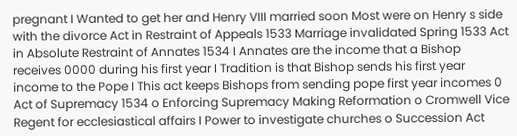pregnant I Wanted to get her and Henry VIII married soon Most were on Henry s side with the divorce Act in Restraint of Appeals 1533 Marriage invalidated Spring 1533 Act in Absolute Restraint of Annates 1534 I Annates are the income that a Bishop receives 0000 during his first year I Tradition is that Bishop sends his first year income to the Pope I This act keeps Bishops from sending pope first year incomes 0 Act of Supremacy 1534 o Enforcing Supremacy Making Reformation o Cromwell Vice Regent for ecclesiastical affairs I Power to investigate churches o Succession Act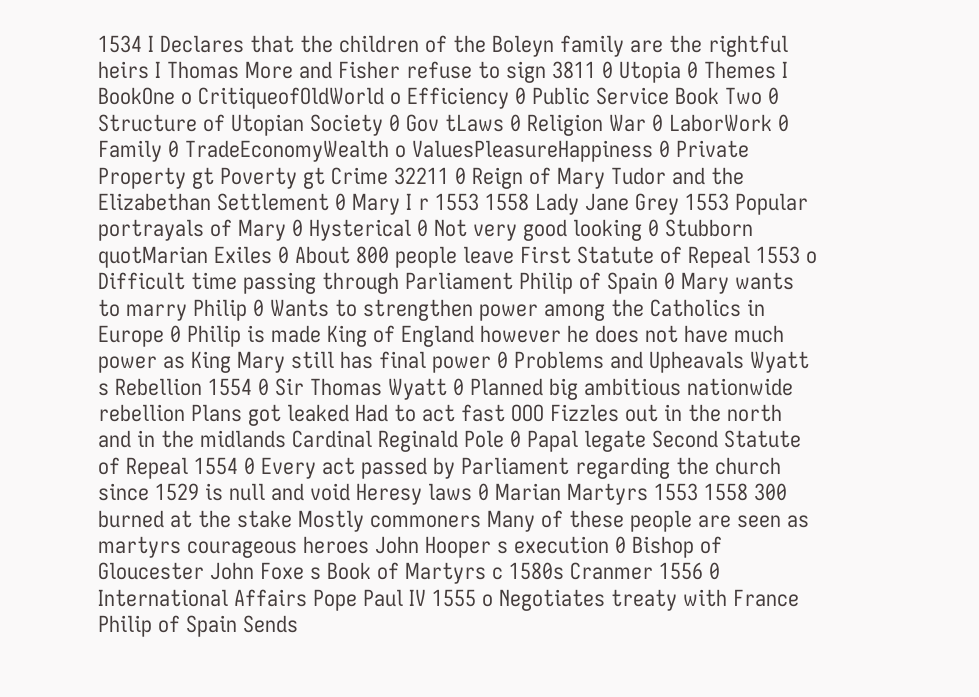1534 I Declares that the children of the Boleyn family are the rightful heirs I Thomas More and Fisher refuse to sign 3811 0 Utopia 0 Themes I BookOne o CritiqueofOldWorld o Efficiency 0 Public Service Book Two 0 Structure of Utopian Society 0 Gov tLaws 0 Religion War 0 LaborWork 0 Family 0 TradeEconomyWealth o ValuesPleasureHappiness 0 Private Property gt Poverty gt Crime 32211 0 Reign of Mary Tudor and the Elizabethan Settlement 0 Mary I r 1553 1558 Lady Jane Grey 1553 Popular portrayals of Mary 0 Hysterical 0 Not very good looking 0 Stubborn quotMarian Exiles 0 About 800 people leave First Statute of Repeal 1553 o Difficult time passing through Parliament Philip of Spain 0 Mary wants to marry Philip 0 Wants to strengthen power among the Catholics in Europe 0 Philip is made King of England however he does not have much power as King Mary still has final power 0 Problems and Upheavals Wyatt s Rebellion 1554 0 Sir Thomas Wyatt 0 Planned big ambitious nationwide rebellion Plans got leaked Had to act fast OOO Fizzles out in the north and in the midlands Cardinal Reginald Pole 0 Papal legate Second Statute of Repeal 1554 0 Every act passed by Parliament regarding the church since 1529 is null and void Heresy laws 0 Marian Martyrs 1553 1558 300 burned at the stake Mostly commoners Many of these people are seen as martyrs courageous heroes John Hooper s execution 0 Bishop of Gloucester John Foxe s Book of Martyrs c 1580s Cranmer 1556 0 International Affairs Pope Paul IV 1555 o Negotiates treaty with France Philip of Spain Sends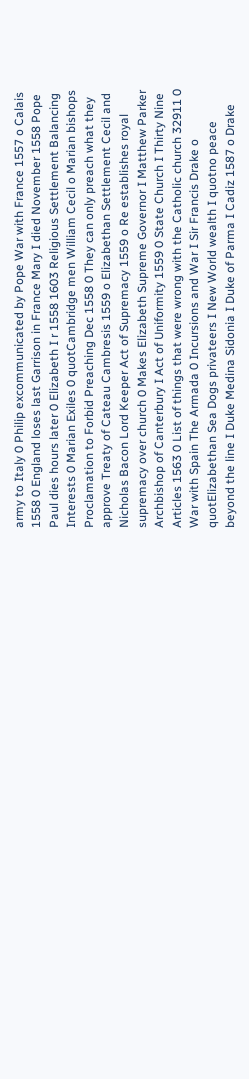army to Italy 0 Philip excommunicated by Pope War with France 1557 o Calais 1558 0 England loses last Garrison in France Mary I died November 1558 Pope Paul dies hours later 0 Elizabeth I r 1558 1603 Religious Settlement Balancing Interests 0 Marian Exiles 0 quotCambridge men William Cecil o Marian bishops Proclamation to Forbid Preaching Dec 1558 0 They can only preach what they approve Treaty of Cateau Cambresis 1559 o Elizabethan Settlement Cecil and Nicholas Bacon Lord Keeper Act of Supremacy 1559 o Re establishes royal supremacy over church 0 Makes Elizabeth Supreme Governor I Matthew Parker Archbishop of Canterbury I Act of Uniformity 1559 0 State Church I Thirty Nine Articles 1563 0 List of things that were wrong with the Catholic church 32911 0 War with Spain The Armada 0 Incursions and War I Sir Francis Drake o quotElizabethan Sea Dogs privateers I New World wealth I quotno peace beyond the line I Duke Medina Sidonia I Duke of Parma I Cadiz 1587 o Drake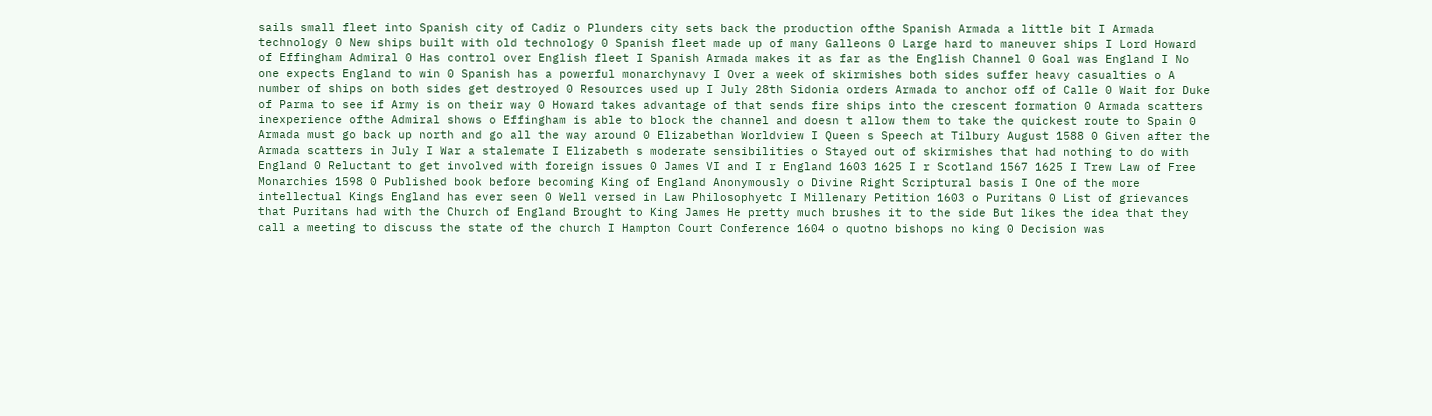sails small fleet into Spanish city of Cadiz o Plunders city sets back the production ofthe Spanish Armada a little bit I Armada technology 0 New ships built with old technology 0 Spanish fleet made up of many Galleons 0 Large hard to maneuver ships I Lord Howard of Effingham Admiral 0 Has control over English fleet I Spanish Armada makes it as far as the English Channel 0 Goal was England I No one expects England to win 0 Spanish has a powerful monarchynavy I Over a week of skirmishes both sides suffer heavy casualties o A number of ships on both sides get destroyed 0 Resources used up I July 28th Sidonia orders Armada to anchor off of Calle 0 Wait for Duke of Parma to see if Army is on their way 0 Howard takes advantage of that sends fire ships into the crescent formation 0 Armada scatters inexperience ofthe Admiral shows o Effingham is able to block the channel and doesn t allow them to take the quickest route to Spain 0 Armada must go back up north and go all the way around 0 Elizabethan Worldview I Queen s Speech at Tilbury August 1588 0 Given after the Armada scatters in July I War a stalemate I Elizabeth s moderate sensibilities o Stayed out of skirmishes that had nothing to do with England 0 Reluctant to get involved with foreign issues 0 James VI and I r England 1603 1625 I r Scotland 1567 1625 I Trew Law of Free Monarchies 1598 0 Published book before becoming King of England Anonymously o Divine Right Scriptural basis I One of the more intellectual Kings England has ever seen 0 Well versed in Law Philosophyetc I Millenary Petition 1603 o Puritans 0 List of grievances that Puritans had with the Church of England Brought to King James He pretty much brushes it to the side But likes the idea that they call a meeting to discuss the state of the church I Hampton Court Conference 1604 o quotno bishops no king 0 Decision was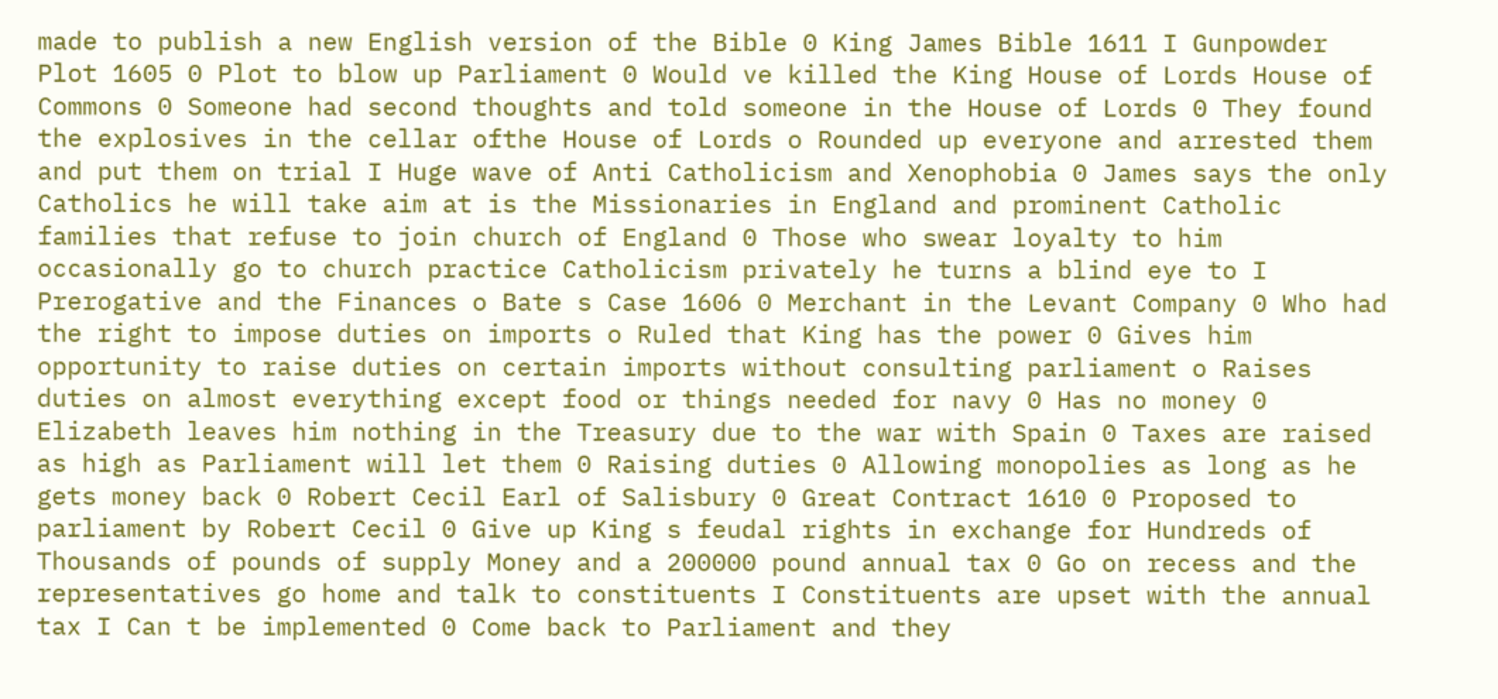made to publish a new English version of the Bible 0 King James Bible 1611 I Gunpowder Plot 1605 0 Plot to blow up Parliament 0 Would ve killed the King House of Lords House of Commons 0 Someone had second thoughts and told someone in the House of Lords 0 They found the explosives in the cellar ofthe House of Lords o Rounded up everyone and arrested them and put them on trial I Huge wave of Anti Catholicism and Xenophobia 0 James says the only Catholics he will take aim at is the Missionaries in England and prominent Catholic families that refuse to join church of England 0 Those who swear loyalty to him occasionally go to church practice Catholicism privately he turns a blind eye to I Prerogative and the Finances o Bate s Case 1606 0 Merchant in the Levant Company 0 Who had the right to impose duties on imports o Ruled that King has the power 0 Gives him opportunity to raise duties on certain imports without consulting parliament o Raises duties on almost everything except food or things needed for navy 0 Has no money 0 Elizabeth leaves him nothing in the Treasury due to the war with Spain 0 Taxes are raised as high as Parliament will let them 0 Raising duties 0 Allowing monopolies as long as he gets money back 0 Robert Cecil Earl of Salisbury 0 Great Contract 1610 0 Proposed to parliament by Robert Cecil 0 Give up King s feudal rights in exchange for Hundreds of Thousands of pounds of supply Money and a 200000 pound annual tax 0 Go on recess and the representatives go home and talk to constituents I Constituents are upset with the annual tax I Can t be implemented 0 Come back to Parliament and they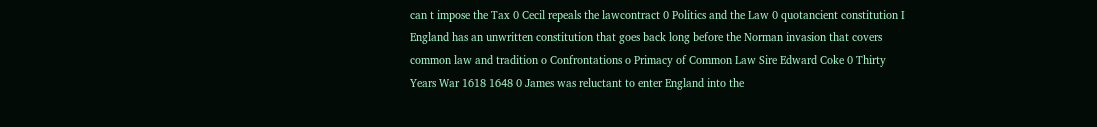can t impose the Tax 0 Cecil repeals the lawcontract 0 Politics and the Law 0 quotancient constitution I England has an unwritten constitution that goes back long before the Norman invasion that covers common law and tradition o Confrontations o Primacy of Common Law Sire Edward Coke 0 Thirty Years War 1618 1648 0 James was reluctant to enter England into the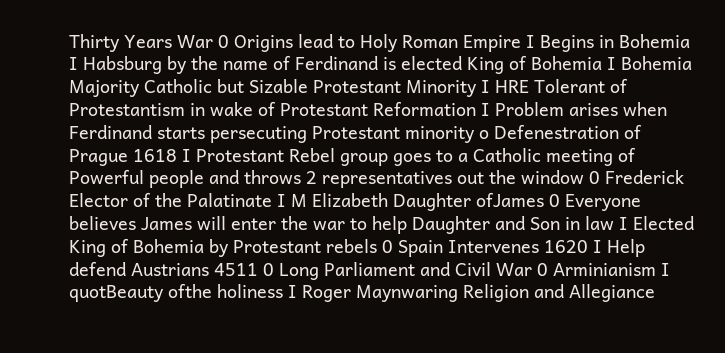Thirty Years War 0 Origins lead to Holy Roman Empire I Begins in Bohemia I Habsburg by the name of Ferdinand is elected King of Bohemia I Bohemia Majority Catholic but Sizable Protestant Minority I HRE Tolerant of Protestantism in wake of Protestant Reformation I Problem arises when Ferdinand starts persecuting Protestant minority o Defenestration of Prague 1618 I Protestant Rebel group goes to a Catholic meeting of Powerful people and throws 2 representatives out the window 0 Frederick Elector of the Palatinate I M Elizabeth Daughter ofJames 0 Everyone believes James will enter the war to help Daughter and Son in law I Elected King of Bohemia by Protestant rebels 0 Spain Intervenes 1620 I Help defend Austrians 4511 0 Long Parliament and Civil War 0 Arminianism I quotBeauty ofthe holiness I Roger Maynwaring Religion and Allegiance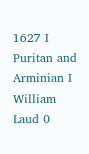1627 I Puritan and Arminian I William Laud 0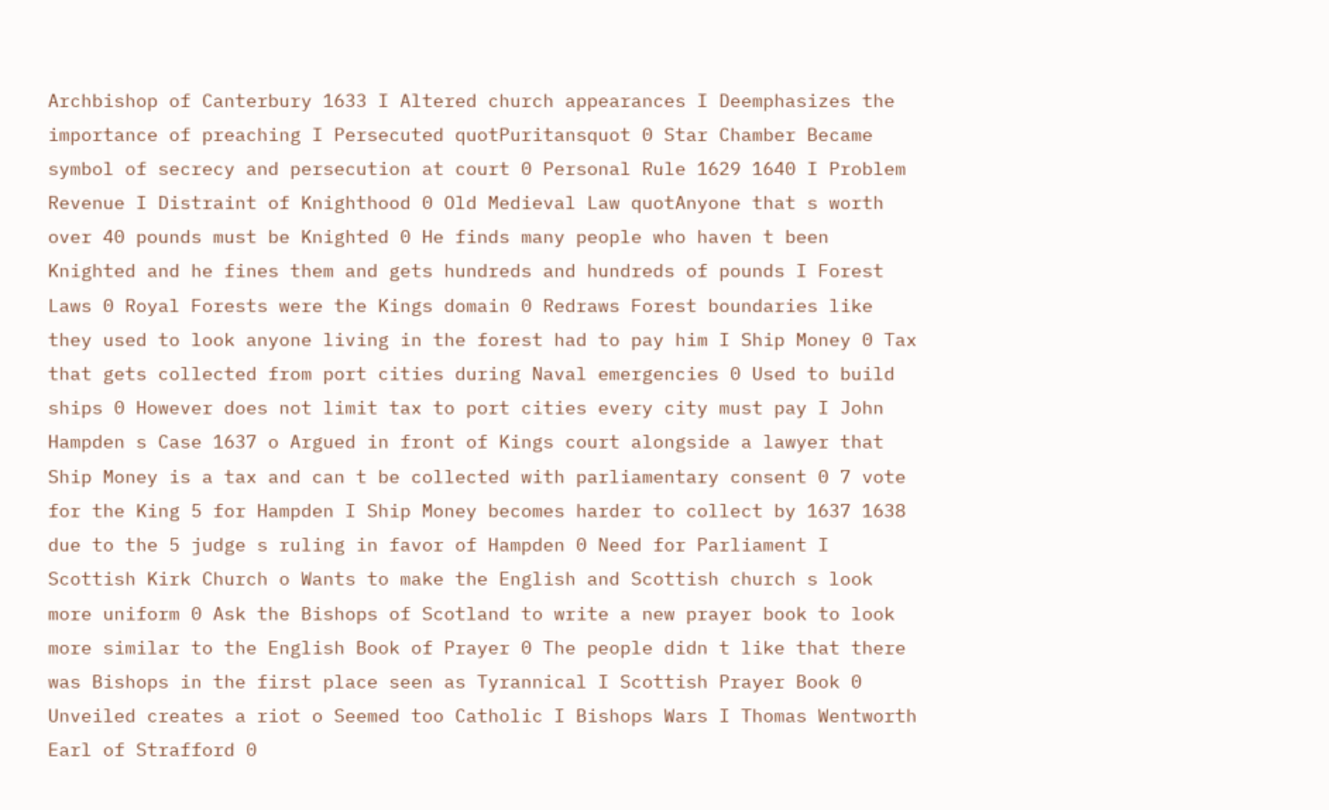Archbishop of Canterbury 1633 I Altered church appearances I Deemphasizes the importance of preaching I Persecuted quotPuritansquot 0 Star Chamber Became symbol of secrecy and persecution at court 0 Personal Rule 1629 1640 I Problem Revenue I Distraint of Knighthood 0 Old Medieval Law quotAnyone that s worth over 40 pounds must be Knighted 0 He finds many people who haven t been Knighted and he fines them and gets hundreds and hundreds of pounds I Forest Laws 0 Royal Forests were the Kings domain 0 Redraws Forest boundaries like they used to look anyone living in the forest had to pay him I Ship Money 0 Tax that gets collected from port cities during Naval emergencies 0 Used to build ships 0 However does not limit tax to port cities every city must pay I John Hampden s Case 1637 o Argued in front of Kings court alongside a lawyer that Ship Money is a tax and can t be collected with parliamentary consent 0 7 vote for the King 5 for Hampden I Ship Money becomes harder to collect by 1637 1638 due to the 5 judge s ruling in favor of Hampden 0 Need for Parliament I Scottish Kirk Church o Wants to make the English and Scottish church s look more uniform 0 Ask the Bishops of Scotland to write a new prayer book to look more similar to the English Book of Prayer 0 The people didn t like that there was Bishops in the first place seen as Tyrannical I Scottish Prayer Book 0 Unveiled creates a riot o Seemed too Catholic I Bishops Wars I Thomas Wentworth Earl of Strafford 0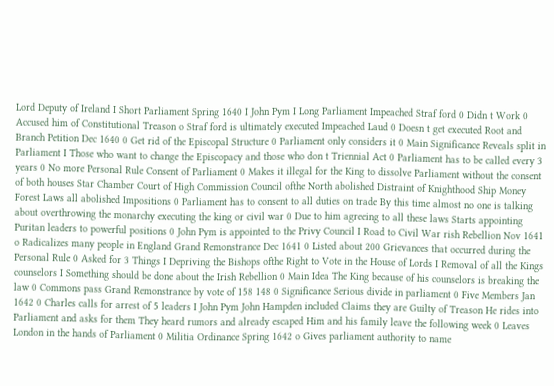Lord Deputy of Ireland I Short Parliament Spring 1640 I John Pym I Long Parliament Impeached Straf ford 0 Didn t Work 0 Accused him of Constitutional Treason o Straf ford is ultimately executed Impeached Laud 0 Doesn t get executed Root and Branch Petition Dec 1640 0 Get rid of the Episcopal Structure 0 Parliament only considers it 0 Main Significance Reveals split in Parliament I Those who want to change the Episcopacy and those who don t Triennial Act 0 Parliament has to be called every 3 years 0 No more Personal Rule Consent of Parliament 0 Makes it illegal for the King to dissolve Parliament without the consent of both houses Star Chamber Court of High Commission Council ofthe North abolished Distraint of Knighthood Ship Money Forest Laws all abolished Impositions 0 Parliament has to consent to all duties on trade By this time almost no one is talking about overthrowing the monarchy executing the king or civil war 0 Due to him agreeing to all these laws Starts appointing Puritan leaders to powerful positions 0 John Pym is appointed to the Privy Council I Road to Civil War rish Rebellion Nov 1641 o Radicalizes many people in England Grand Remonstrance Dec 1641 0 Listed about 200 Grievances that occurred during the Personal Rule 0 Asked for 3 Things I Depriving the Bishops ofthe Right to Vote in the House of Lords I Removal of all the Kings counselors I Something should be done about the Irish Rebellion 0 Main Idea The King because of his counselors is breaking the law 0 Commons pass Grand Remonstrance by vote of 158 148 0 Significance Serious divide in parliament 0 Five Members Jan 1642 0 Charles calls for arrest of 5 leaders I John Pym John Hampden included Claims they are Guilty of Treason He rides into Parliament and asks for them They heard rumors and already escaped Him and his family leave the following week 0 Leaves London in the hands of Parliament 0 Militia Ordinance Spring 1642 o Gives parliament authority to name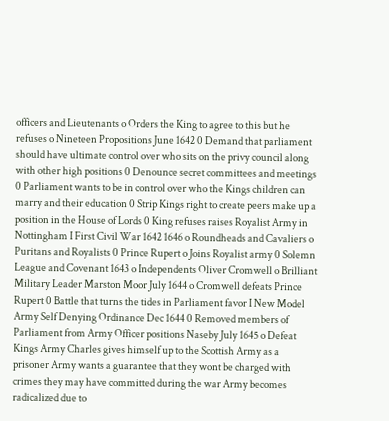officers and Lieutenants o Orders the King to agree to this but he refuses o Nineteen Propositions June 1642 0 Demand that parliament should have ultimate control over who sits on the privy council along with other high positions 0 Denounce secret committees and meetings 0 Parliament wants to be in control over who the Kings children can marry and their education 0 Strip Kings right to create peers make up a position in the House of Lords 0 King refuses raises Royalist Army in Nottingham I First Civil War 1642 1646 o Roundheads and Cavaliers o Puritans and Royalists 0 Prince Rupert o Joins Royalist army 0 Solemn League and Covenant 1643 o Independents Oliver Cromwell o Brilliant Military Leader Marston Moor July 1644 o Cromwell defeats Prince Rupert 0 Battle that turns the tides in Parliament favor I New Model Army Self Denying Ordinance Dec 1644 0 Removed members of Parliament from Army Officer positions Naseby July 1645 o Defeat Kings Army Charles gives himself up to the Scottish Army as a prisoner Army wants a guarantee that they wont be charged with crimes they may have committed during the war Army becomes radicalized due to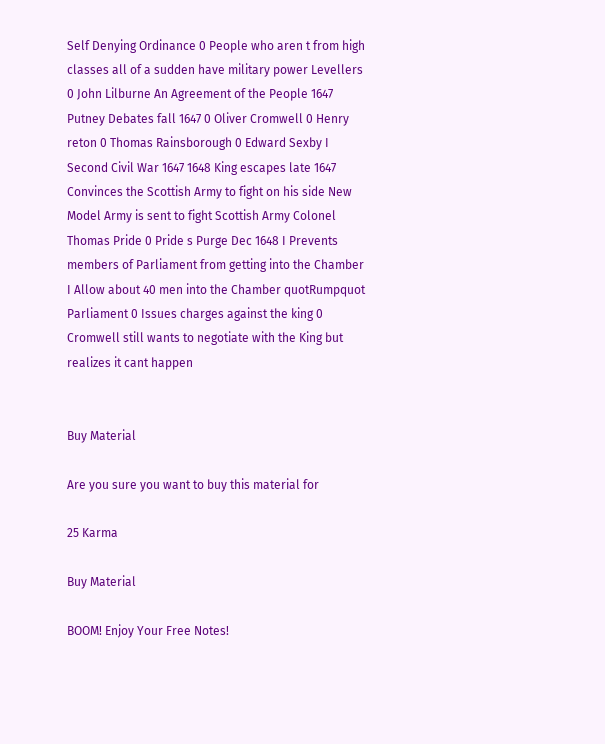Self Denying Ordinance 0 People who aren t from high classes all of a sudden have military power Levellers 0 John Lilburne An Agreement of the People 1647 Putney Debates fall 1647 0 Oliver Cromwell 0 Henry reton 0 Thomas Rainsborough 0 Edward Sexby I Second Civil War 1647 1648 King escapes late 1647 Convinces the Scottish Army to fight on his side New Model Army is sent to fight Scottish Army Colonel Thomas Pride 0 Pride s Purge Dec 1648 I Prevents members of Parliament from getting into the Chamber I Allow about 40 men into the Chamber quotRumpquot Parliament 0 Issues charges against the king 0 Cromwell still wants to negotiate with the King but realizes it cant happen


Buy Material

Are you sure you want to buy this material for

25 Karma

Buy Material

BOOM! Enjoy Your Free Notes!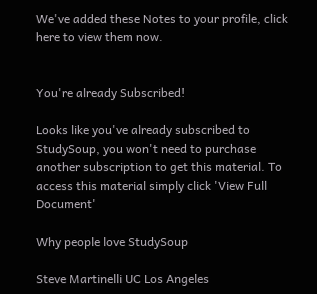We've added these Notes to your profile, click here to view them now.


You're already Subscribed!

Looks like you've already subscribed to StudySoup, you won't need to purchase another subscription to get this material. To access this material simply click 'View Full Document'

Why people love StudySoup

Steve Martinelli UC Los Angeles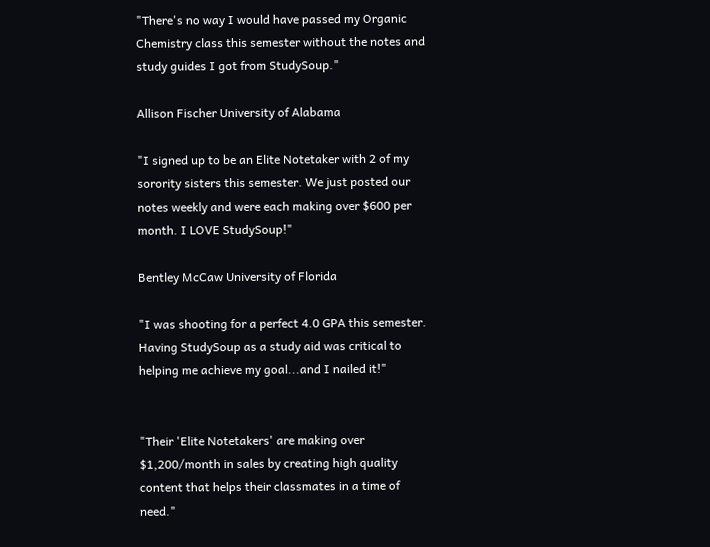"There's no way I would have passed my Organic Chemistry class this semester without the notes and study guides I got from StudySoup."

Allison Fischer University of Alabama

"I signed up to be an Elite Notetaker with 2 of my sorority sisters this semester. We just posted our notes weekly and were each making over $600 per month. I LOVE StudySoup!"

Bentley McCaw University of Florida

"I was shooting for a perfect 4.0 GPA this semester. Having StudySoup as a study aid was critical to helping me achieve my goal...and I nailed it!"


"Their 'Elite Notetakers' are making over $1,200/month in sales by creating high quality content that helps their classmates in a time of need."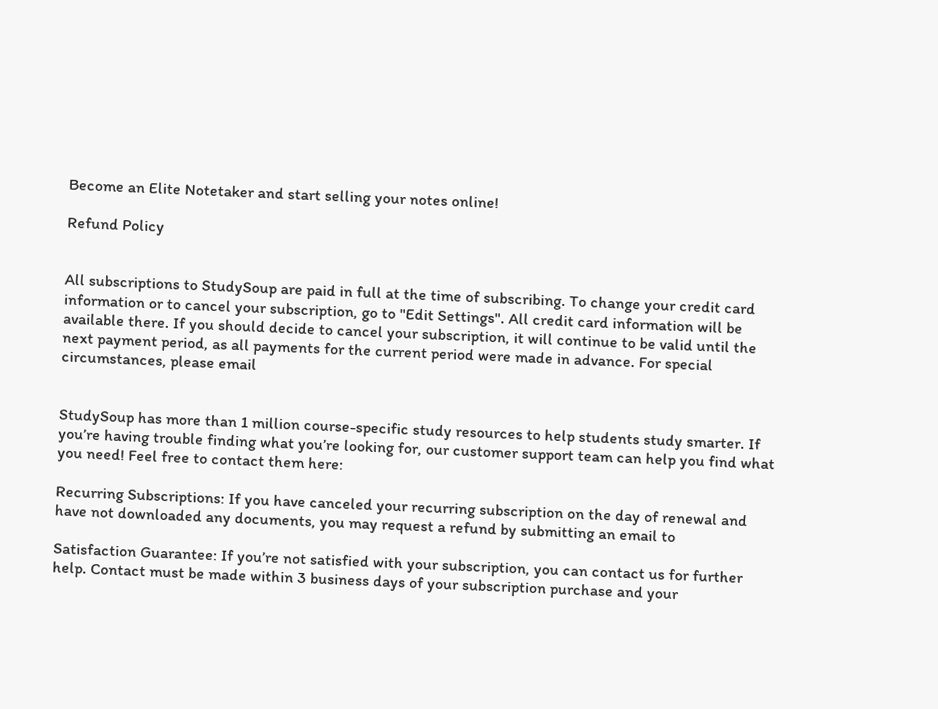Become an Elite Notetaker and start selling your notes online!

Refund Policy


All subscriptions to StudySoup are paid in full at the time of subscribing. To change your credit card information or to cancel your subscription, go to "Edit Settings". All credit card information will be available there. If you should decide to cancel your subscription, it will continue to be valid until the next payment period, as all payments for the current period were made in advance. For special circumstances, please email


StudySoup has more than 1 million course-specific study resources to help students study smarter. If you’re having trouble finding what you’re looking for, our customer support team can help you find what you need! Feel free to contact them here:

Recurring Subscriptions: If you have canceled your recurring subscription on the day of renewal and have not downloaded any documents, you may request a refund by submitting an email to

Satisfaction Guarantee: If you’re not satisfied with your subscription, you can contact us for further help. Contact must be made within 3 business days of your subscription purchase and your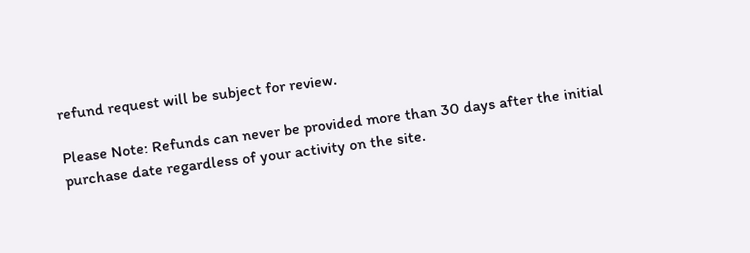refund request will be subject for review.

Please Note: Refunds can never be provided more than 30 days after the initial purchase date regardless of your activity on the site.